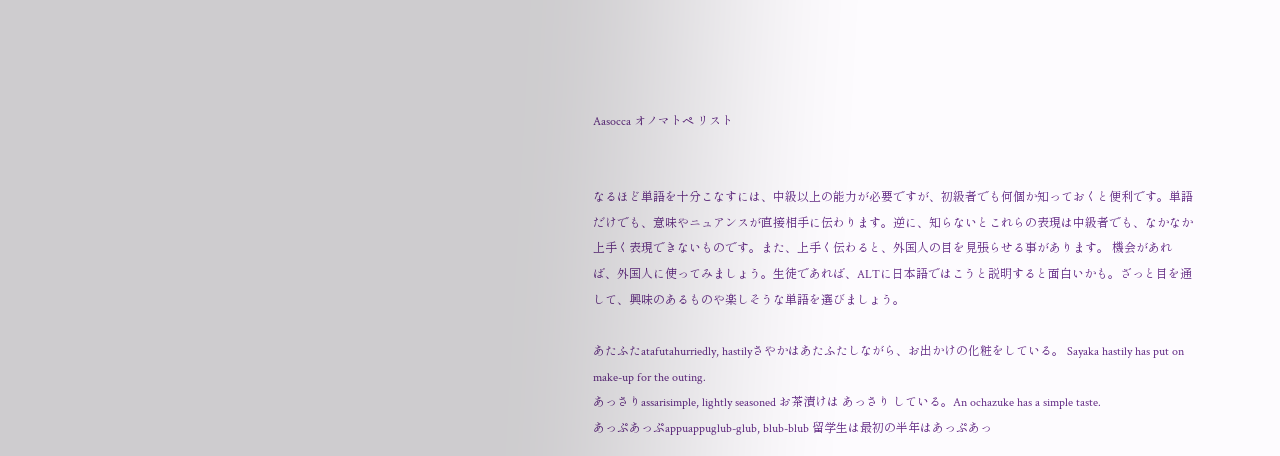Aasocca オノマトペ リスト


なるほど単語を十分こなすには、中級以上の能力が必要ですが、初級者でも何個か知っておくと便利です。単語だけでも、意味やニュアンスが直接相手に伝わります。逆に、知らないとこれらの表現は中級者でも、なかなか上手く表現できないものです。また、上手く伝わると、外国人の目を見張らせる事があります。 機会があれば、外国人に使ってみましょう。生徒であれば、ALTに日本語ではこうと説明すると面白いかも。ざっと目を通して、興味のあるものや楽しそうな単語を選びましょう。

あたふたatafutahurriedly, hastilyさやかはあたふたしながら、お出かけの化粧をしている。 Sayaka hastily has put on make-up for the outing.
あっさりassarisimple, lightly seasoned お茶漬けは あっさり している。An ochazuke has a simple taste.
あっぷあっぷappuappuglub-glub, blub-blub 留学生は最初の半年はあっぷあっ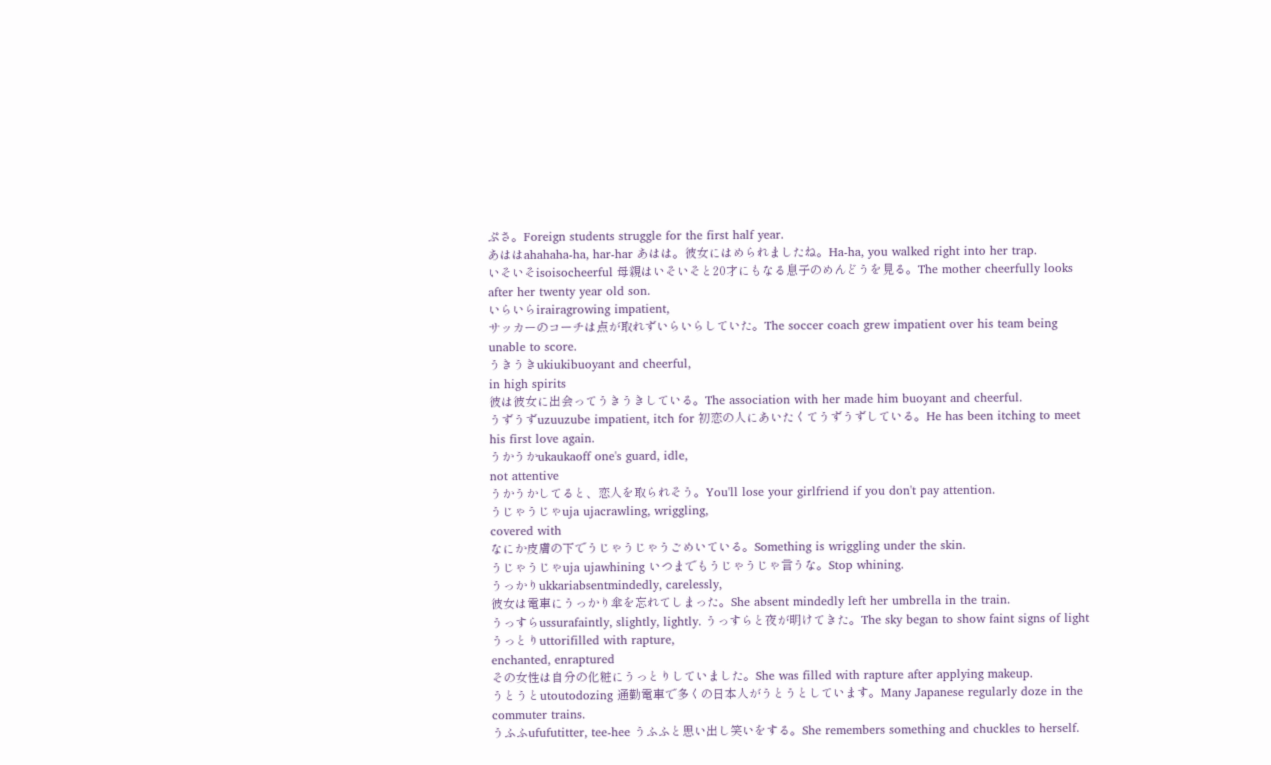ぷさ。Foreign students struggle for the first half year.
あははahahaha-ha, har-har あはは。彼女にはめられましたね。Ha-ha, you walked right into her trap.
いそいそisoisocheerful 母親はいそいそと20才にもなる息子のめんどうを見る。The mother cheerfully looks after her twenty year old son.
いらいらirairagrowing impatient,
サッカーのコーチは点が取れずいらいらしていた。The soccer coach grew impatient over his team being unable to score.
うきうきukiukibuoyant and cheerful,
in high spirits
彼は彼女に出会ってうきうきしている。The association with her made him buoyant and cheerful.
うずうずuzuuzube impatient, itch for 初恋の人にあいたくてうずうずしている。He has been itching to meet his first love again.
うかうかukaukaoff one's guard, idle,
not attentive
うかうかしてると、恋人を取られそう。You'll lose your girlfriend if you don't pay attention.
うじゃうじゃuja ujacrawling, wriggling,
covered with
なにか皮膚の下でうじゃうじゃうごめいている。Something is wriggling under the skin.
うじゃうじゃuja ujawhining いつまでもうじゃうじゃ言うな。Stop whining.
うっかりukkariabsentmindedly, carelessly,
彼女は電車にうっかり傘を忘れてしまった。She absent mindedly left her umbrella in the train.
うっすらussurafaintly, slightly, lightly. うっすらと夜が明けてきた。The sky began to show faint signs of light
うっとりuttorifilled with rapture,
enchanted, enraptured
その女性は自分の化粧にうっとりしていました。She was filled with rapture after applying makeup.
うとうとutoutodozing 通勤電車で多くの日本人がうとうとしています。Many Japanese regularly doze in the commuter trains.
うふふufufutitter, tee-hee うふふと思い出し笑いをする。She remembers something and chuckles to herself.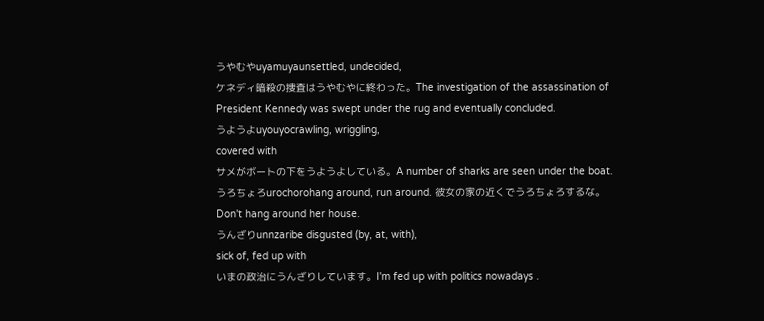うやむやuyamuyaunsettled, undecided,
ケネディ暗殺の捜査はうやむやに終わった。The investigation of the assassination of President Kennedy was swept under the rug and eventually concluded.
うようよuyouyocrawling, wriggling,
covered with
サメがボートの下をうようよしている。A number of sharks are seen under the boat.
うろちょろurochorohang around, run around. 彼女の家の近くでうろちょろするな。Don't hang around her house.
うんざりunnzaribe disgusted (by, at, with),
sick of, fed up with
いまの政治にうんざりしています。I'm fed up with politics nowadays .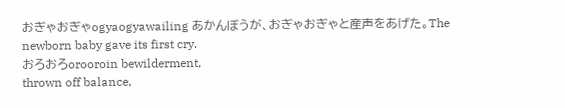おぎゃおぎゃogyaogyawailing あかんぼうが、おぎゃおぎゃと産声をあげた。The newborn baby gave its first cry.
おろおろorooroin bewilderment,
thrown off balance,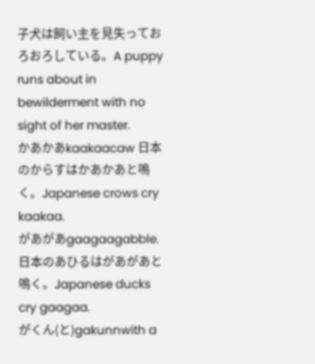子犬は飼い主を見失っておろおろしている。A puppy runs about in bewilderment with no sight of her master.
かあかあkaakaacaw 日本のからすはかあかあと鳴く。Japanese crows cry kaakaa.
があがあgaagaagabble. 日本のあひるはがあがあと鳴く。Japanese ducks cry gaagaa.
がくん(と)gakunnwith a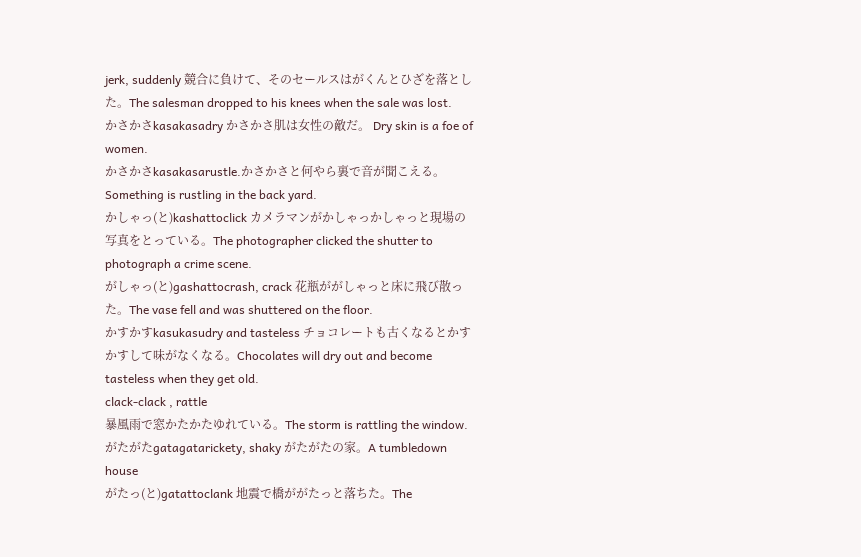jerk, suddenly 競合に負けて、そのセールスはがくんとひざを落とした。The salesman dropped to his knees when the sale was lost.
かさかさkasakasadry かさかさ肌は女性の敵だ。 Dry skin is a foe of women.
かさかさkasakasarustle.かさかさと何やら裏で音が聞こえる。 Something is rustling in the back yard.
かしゃっ(と)kashattoclick カメラマンがかしゃっかしゃっと現場の写真をとっている。The photographer clicked the shutter to photograph a crime scene.
がしゃっ(と)gashattocrash, crack 花瓶ががしゃっと床に飛び散った。The vase fell and was shuttered on the floor.
かすかすkasukasudry and tasteless チョコレートも古くなるとかすかすして味がなくなる。Chocolates will dry out and become tasteless when they get old.
clack-clack , rattle
暴風雨で窓かたかたゆれている。The storm is rattling the window.
がたがたgatagatarickety, shaky がたがたの家。A tumbledown house
がたっ(と)gatattoclank 地震で橋ががたっと落ちた。The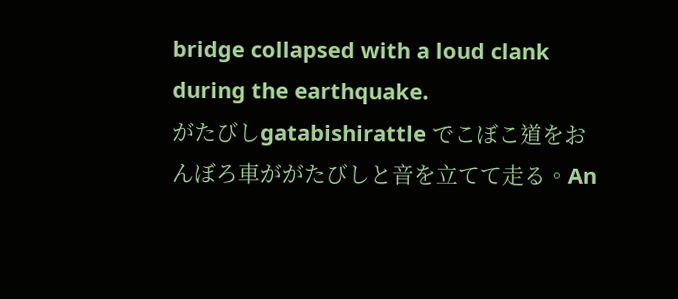bridge collapsed with a loud clank during the earthquake.
がたびしgatabishirattle でこぼこ道をおんぼろ車ががたびしと音を立てて走る。An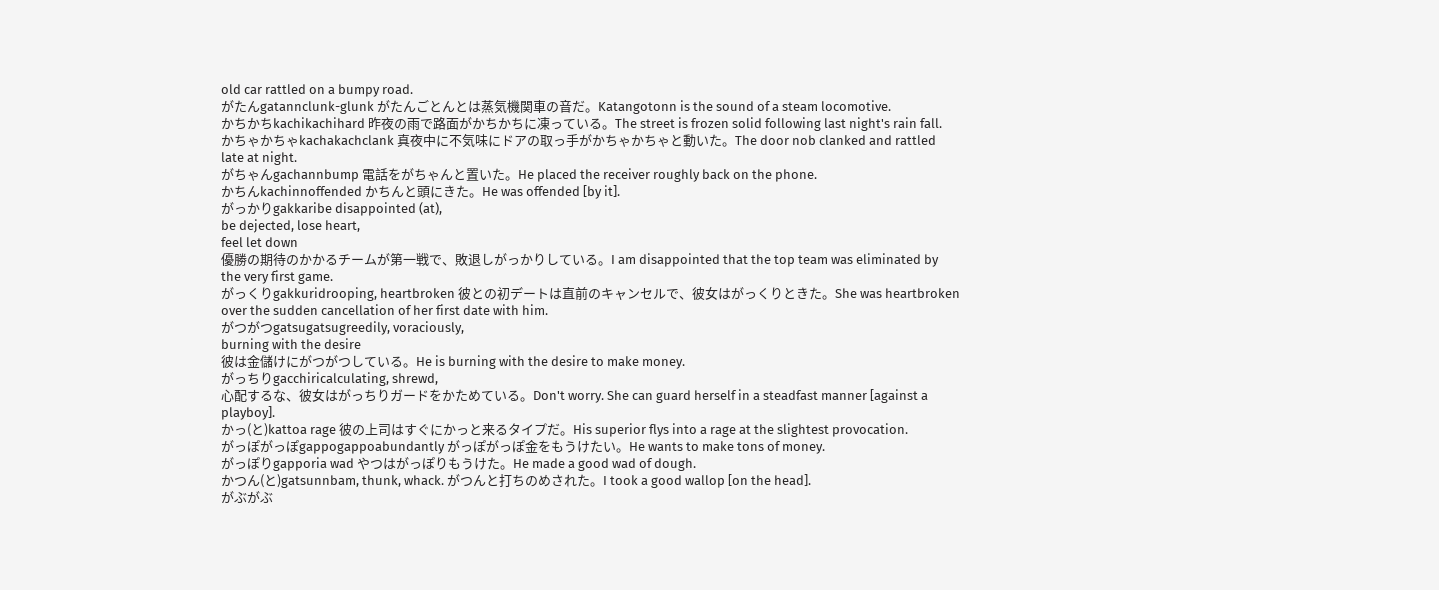old car rattled on a bumpy road.
がたんgatannclunk-glunk がたんごとんとは蒸気機関車の音だ。Katangotonn is the sound of a steam locomotive.
かちかちkachikachihard 昨夜の雨で路面がかちかちに凍っている。The street is frozen solid following last night's rain fall.
かちゃかちゃkachakachclank 真夜中に不気味にドアの取っ手がかちゃかちゃと動いた。The door nob clanked and rattled late at night.
がちゃんgachannbump 電話をがちゃんと置いた。He placed the receiver roughly back on the phone.
かちんkachinnoffended かちんと頭にきた。He was offended [by it].
がっかりgakkaribe disappointed (at),
be dejected, lose heart,
feel let down
優勝の期待のかかるチームが第一戦で、敗退しがっかりしている。I am disappointed that the top team was eliminated by the very first game.
がっくりgakkuridrooping, heartbroken 彼との初デートは直前のキャンセルで、彼女はがっくりときた。She was heartbroken over the sudden cancellation of her first date with him.
がつがつgatsugatsugreedily, voraciously,
burning with the desire
彼は金儲けにがつがつしている。He is burning with the desire to make money.
がっちりgacchiricalculating, shrewd,
心配するな、彼女はがっちりガードをかためている。Don't worry. She can guard herself in a steadfast manner [against a playboy].
かっ(と)kattoa rage 彼の上司はすぐにかっと来るタイプだ。His superior flys into a rage at the slightest provocation.
がっぽがっぽgappogappoabundantly がっぽがっぽ金をもうけたい。He wants to make tons of money.
がっぽりgapporia wad やつはがっぽりもうけた。He made a good wad of dough.
かつん(と)gatsunnbam, thunk, whack. がつんと打ちのめされた。I took a good wallop [on the head].
がぶがぶ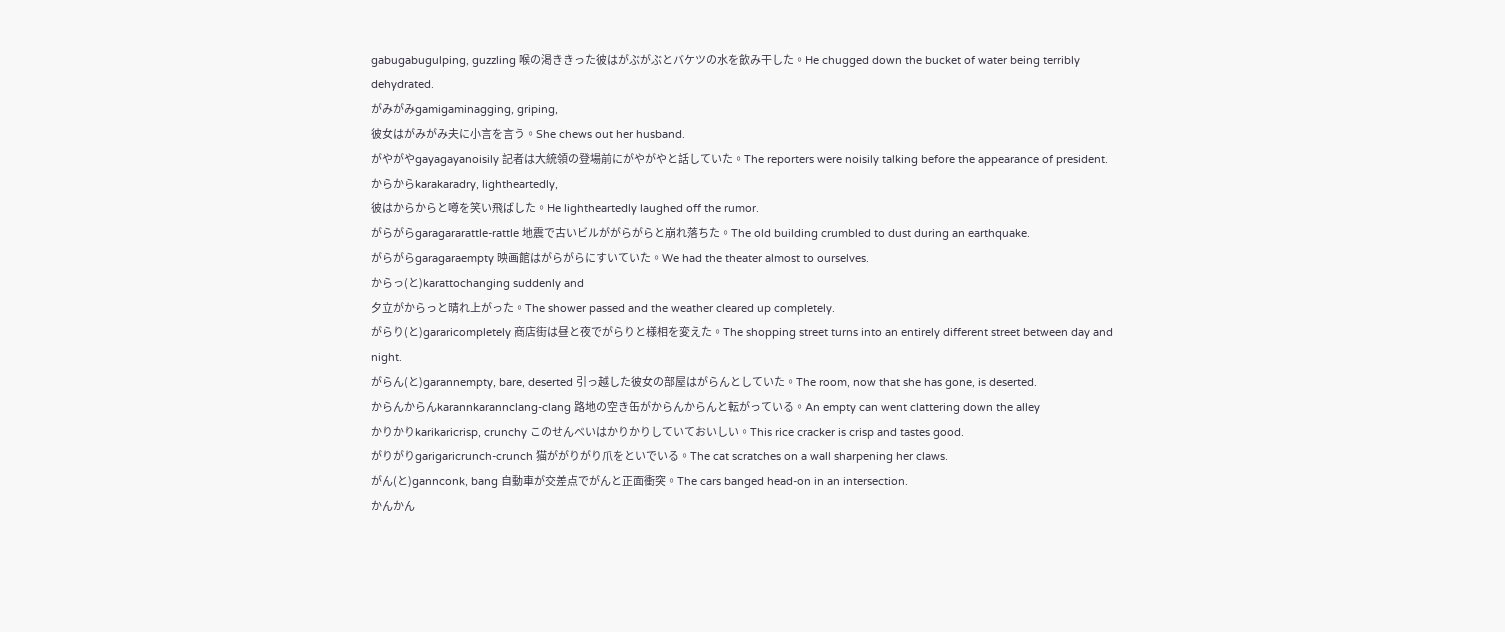gabugabugulping, guzzling 喉の渇ききった彼はがぶがぶとバケツの水を飲み干した。He chugged down the bucket of water being terribly dehydrated.
がみがみgamigaminagging, griping,
彼女はがみがみ夫に小言を言う。She chews out her husband.
がやがやgayagayanoisily 記者は大統領の登場前にがやがやと話していた。The reporters were noisily talking before the appearance of president.
からからkarakaradry, lightheartedly,
彼はからからと噂を笑い飛ばした。He lightheartedly laughed off the rumor.
がらがらgaragararattle-rattle 地震で古いビルががらがらと崩れ落ちた。The old building crumbled to dust during an earthquake.
がらがらgaragaraempty 映画館はがらがらにすいていた。We had the theater almost to ourselves.
からっ(と)karattochanging suddenly and
夕立がからっと晴れ上がった。The shower passed and the weather cleared up completely.
がらり(と)gararicompletely 商店街は昼と夜でがらりと様相を変えた。The shopping street turns into an entirely different street between day and night.
がらん(と)garannempty, bare, deserted 引っ越した彼女の部屋はがらんとしていた。The room, now that she has gone, is deserted.
からんからんkarannkarannclang-clang 路地の空き缶がからんからんと転がっている。An empty can went clattering down the alley
かりかりkarikaricrisp, crunchy このせんべいはかりかりしていておいしい。This rice cracker is crisp and tastes good.
がりがりgarigaricrunch-crunch 猫ががりがり爪をといでいる。The cat scratches on a wall sharpening her claws.
がん(と)gannconk, bang 自動車が交差点でがんと正面衝突。The cars banged head-on in an intersection.
かんかん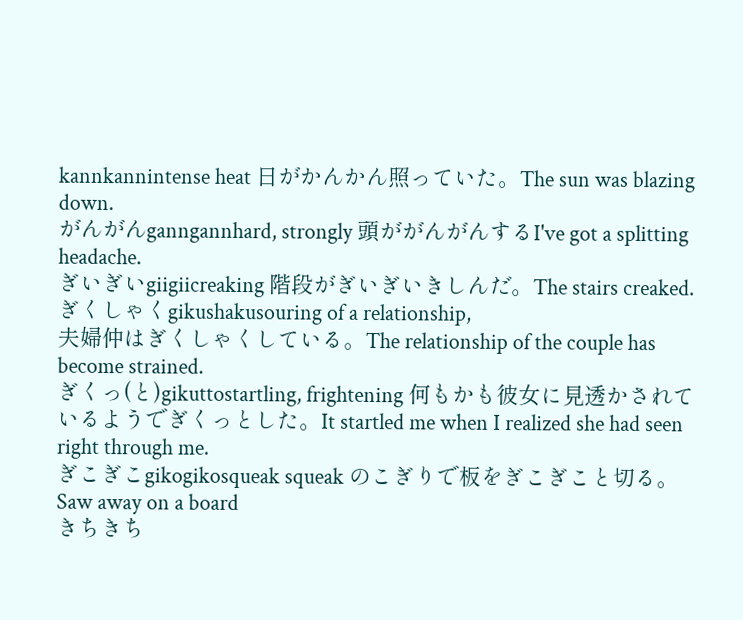kannkannintense heat 日がかんかん照っていた。The sun was blazing down.
がんがんganngannhard, strongly 頭ががんがんするI've got a splitting headache.
ぎいぎいgiigiicreaking 階段がぎいぎいきしんだ。The stairs creaked.
ぎくしゃくgikushakusouring of a relationship,
夫婦仲はぎくしゃくしている。The relationship of the couple has become strained.
ぎくっ(と)gikuttostartling, frightening 何もかも彼女に見透かされているようでぎくっとした。It startled me when I realized she had seen right through me.
ぎこぎこgikogikosqueak squeak のこぎりで板をぎこぎこと切る。Saw away on a board
きちきち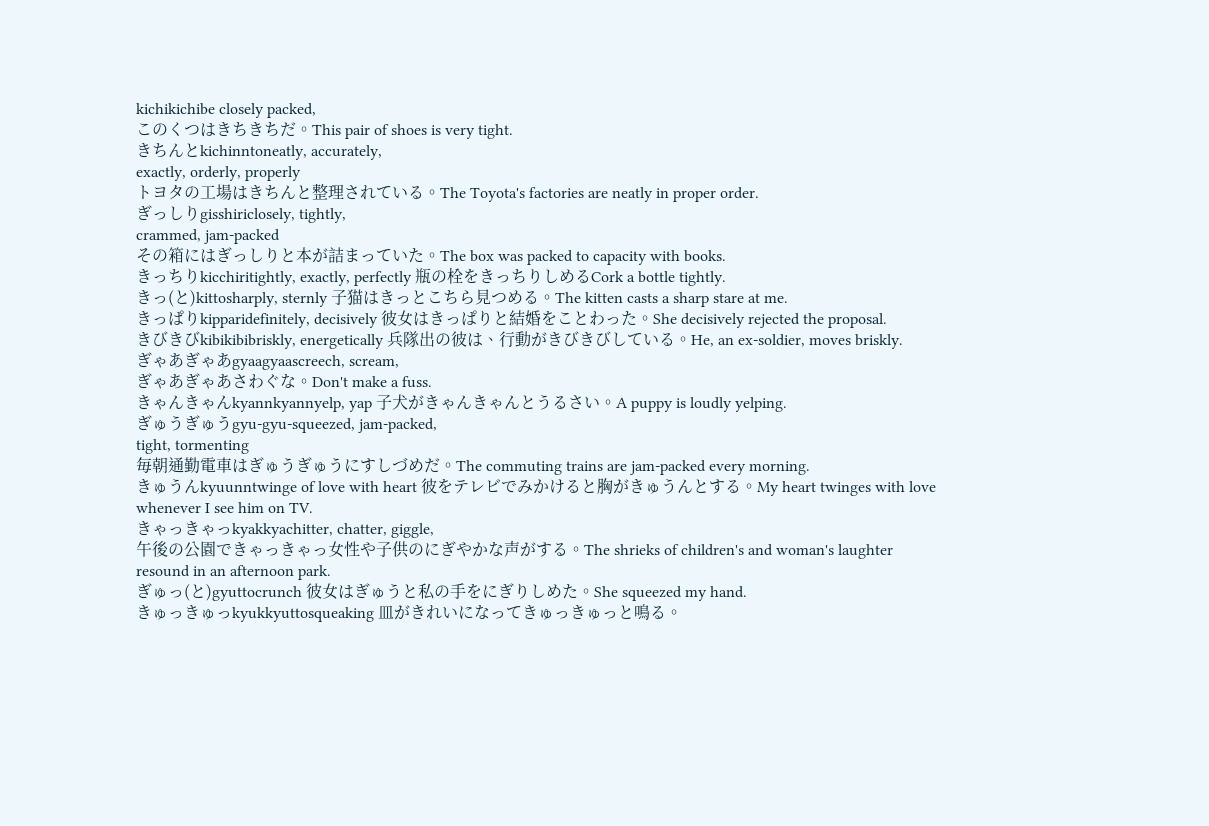kichikichibe closely packed,
このくつはきちきちだ。This pair of shoes is very tight.
きちんとkichinntoneatly, accurately,
exactly, orderly, properly
トヨタの工場はきちんと整理されている。The Toyota's factories are neatly in proper order.
ぎっしりgisshiriclosely, tightly,
crammed, jam-packed
その箱にはぎっしりと本が詰まっていた。The box was packed to capacity with books.
きっちりkicchiritightly, exactly, perfectly 瓶の栓をきっちりしめるCork a bottle tightly.
きっ(と)kittosharply, sternly 子猫はきっとこちら見つめる。The kitten casts a sharp stare at me.
きっぱりkipparidefinitely, decisively 彼女はきっぱりと結婚をことわった。She decisively rejected the proposal.
きびきびkibikibibriskly, energetically 兵隊出の彼は、行動がきびきびしている。He, an ex-soldier, moves briskly.
ぎゃあぎゃあgyaagyaascreech, scream,
ぎゃあぎゃあさわぐな。Don't make a fuss.
きゃんきゃんkyannkyannyelp, yap 子犬がきゃんきゃんとうるさい。A puppy is loudly yelping.
ぎゅうぎゅうgyu-gyu-squeezed, jam-packed,
tight, tormenting
毎朝通勤電車はぎゅうぎゅうにすしづめだ。The commuting trains are jam-packed every morning.
きゅうんkyuunntwinge of love with heart 彼をテレビでみかけると胸がきゅうんとする。My heart twinges with love whenever I see him on TV.
きゃっきゃっkyakkyachitter, chatter, giggle,
午後の公園できゃっきゃっ女性や子供のにぎやかな声がする。The shrieks of children's and woman's laughter resound in an afternoon park.
ぎゅっ(と)gyuttocrunch 彼女はぎゅうと私の手をにぎりしめた。She squeezed my hand.
きゅっきゅっkyukkyuttosqueaking 皿がきれいになってきゅっきゅっと鳴る。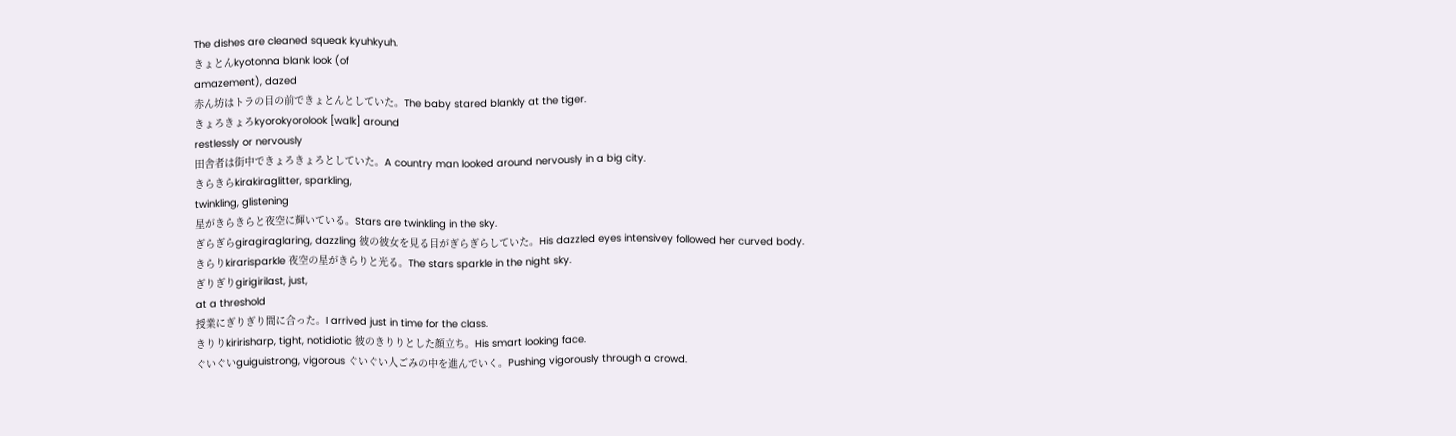The dishes are cleaned squeak kyuhkyuh.
きょとんkyotonna blank look (of
amazement), dazed
赤ん坊はトラの目の前できょとんとしていた。The baby stared blankly at the tiger.
きょろきょろkyorokyorolook [walk] around
restlessly or nervously
田舎者は街中できょろきょろとしていた。A country man looked around nervously in a big city.
きらきらkirakiraglitter, sparkling,
twinkling, glistening
星がきらきらと夜空に輝いている。Stars are twinkling in the sky.
ぎらぎらgiragiraglaring, dazzling 彼の彼女を見る目がぎらぎらしていた。His dazzled eyes intensivey followed her curved body.
きらりkirarisparkle 夜空の星がきらりと光る。The stars sparkle in the night sky.
ぎりぎりgirigirilast, just,
at a threshold
授業にぎりぎり間に合った。I arrived just in time for the class.
きりりkiririsharp, tight, notidiotic 彼のきりりとした顔立ち。His smart looking face.
ぐいぐいguiguistrong, vigorous ぐいぐい人ごみの中を進んでいく。Pushing vigorously through a crowd.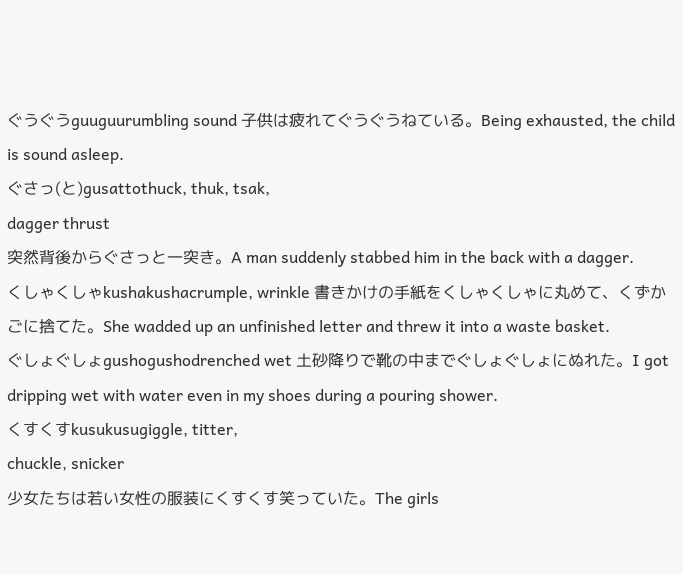ぐうぐうguuguurumbling sound 子供は疲れてぐうぐうねている。Being exhausted, the child is sound asleep.
ぐさっ(と)gusattothuck, thuk, tsak,
dagger thrust
突然背後からぐさっと一突き。A man suddenly stabbed him in the back with a dagger.
くしゃくしゃkushakushacrumple, wrinkle 書きかけの手紙をくしゃくしゃに丸めて、くずかごに捨てた。She wadded up an unfinished letter and threw it into a waste basket.
ぐしょぐしょgushogushodrenched wet 土砂降りで靴の中までぐしょぐしょにぬれた。I got dripping wet with water even in my shoes during a pouring shower.
くすくすkusukusugiggle, titter,
chuckle, snicker
少女たちは若い女性の服装にくすくす笑っていた。The girls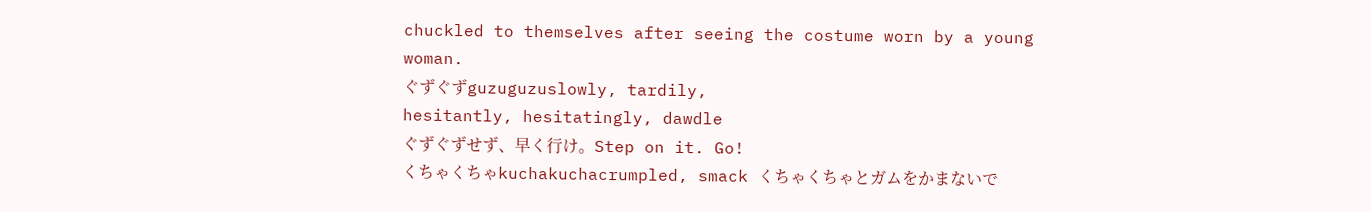chuckled to themselves after seeing the costume worn by a young woman.
ぐずぐずguzuguzuslowly, tardily,
hesitantly, hesitatingly, dawdle
ぐずぐずせず、早く行け。Step on it. Go!
くちゃくちゃkuchakuchacrumpled, smack くちゃくちゃとガムをかまないで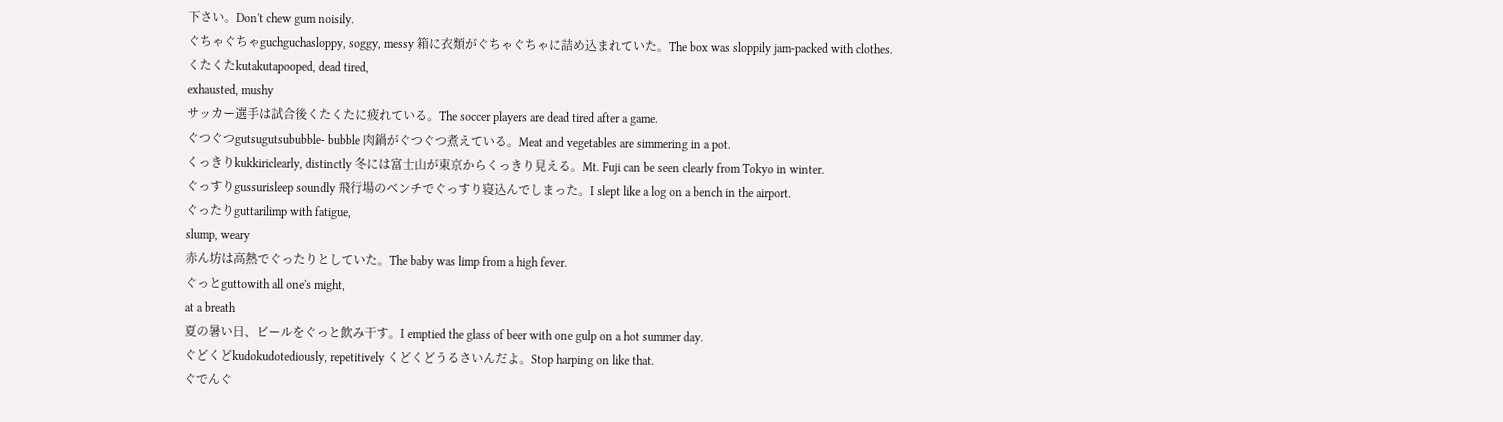下さい。Don't chew gum noisily.
ぐちゃぐちゃguchguchasloppy, soggy, messy 箱に衣類がぐちゃぐちゃに詰め込まれていた。The box was sloppily jam-packed with clothes.
くたくたkutakutapooped, dead tired,
exhausted, mushy
サッカー選手は試合後くたくたに疲れている。The soccer players are dead tired after a game.
ぐつぐつgutsugutsububble- bubble 肉鍋がぐつぐつ煮えている。Meat and vegetables are simmering in a pot.
くっきりkukkiriclearly, distinctly 冬には富士山が東京からくっきり見える。Mt. Fuji can be seen clearly from Tokyo in winter.
ぐっすりgussurisleep soundly 飛行場のベンチでぐっすり寝込んでしまった。I slept like a log on a bench in the airport.
ぐったりguttarilimp with fatigue,
slump, weary
赤ん坊は高熱でぐったりとしていた。The baby was limp from a high fever.
ぐっとguttowith all one's might,
at a breath
夏の暑い日、ビールをぐっと飲み干す。I emptied the glass of beer with one gulp on a hot summer day.
ぐどくどkudokudotediously, repetitively くどくどうるさいんだよ。Stop harping on like that.
ぐでんぐ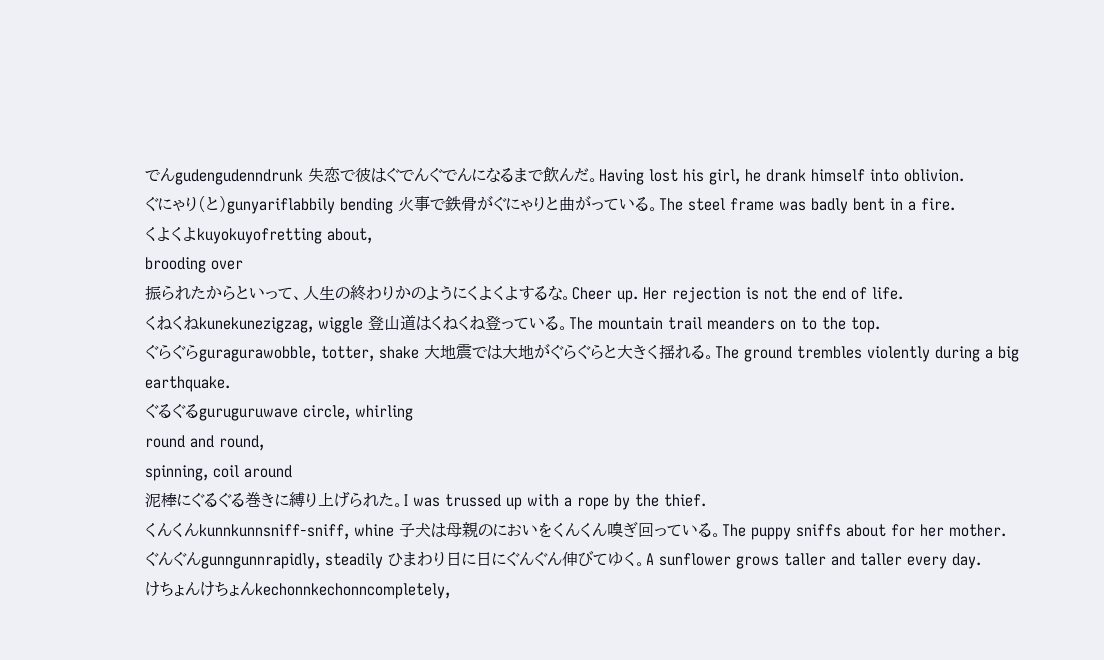でんgudengudenndrunk 失恋で彼はぐでんぐでんになるまで飲んだ。Having lost his girl, he drank himself into oblivion.
ぐにゃり(と)gunyariflabbily bending 火事で鉄骨がぐにゃりと曲がっている。The steel frame was badly bent in a fire.
くよくよkuyokuyofretting about,
brooding over
振られたからといって、人生の終わりかのようにくよくよするな。Cheer up. Her rejection is not the end of life.
くねくねkunekunezigzag, wiggle 登山道はくねくね登っている。The mountain trail meanders on to the top.
ぐらぐらguragurawobble, totter, shake 大地震では大地がぐらぐらと大きく揺れる。The ground trembles violently during a big earthquake.
ぐるぐるguruguruwave circle, whirling
round and round,
spinning, coil around
泥棒にぐるぐる巻きに縛り上げられた。I was trussed up with a rope by the thief.
くんくんkunnkunnsniff-sniff, whine 子犬は母親のにおいをくんくん嗅ぎ回っている。The puppy sniffs about for her mother.
ぐんぐんgunngunnrapidly, steadily ひまわり日に日にぐんぐん伸びてゆく。A sunflower grows taller and taller every day.
けちょんけちょんkechonnkechonncompletely,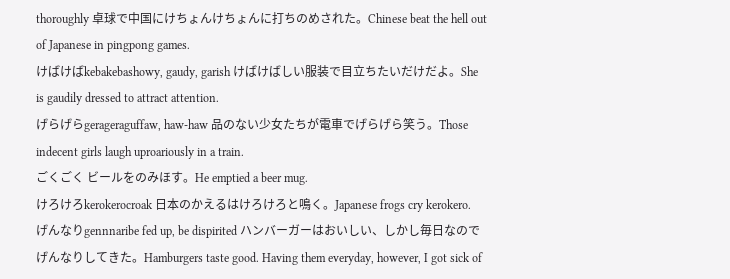thoroughly 卓球で中国にけちょんけちょんに打ちのめされた。Chinese beat the hell out of Japanese in pingpong games.
けばけばkebakebashowy, gaudy, garish けばけばしい服装で目立ちたいだけだよ。She is gaudily dressed to attract attention.
げらげらgerageraguffaw, haw-haw 品のない少女たちが電車でげらげら笑う。Those indecent girls laugh uproariously in a train.
ごくごく ビールをのみほす。He emptied a beer mug.
けろけろkerokerocroak 日本のかえるはけろけろと鳴く。Japanese frogs cry kerokero.
げんなりgennnaribe fed up, be dispirited ハンバーガーはおいしい、しかし毎日なのでげんなりしてきた。Hamburgers taste good. Having them everyday, however, I got sick of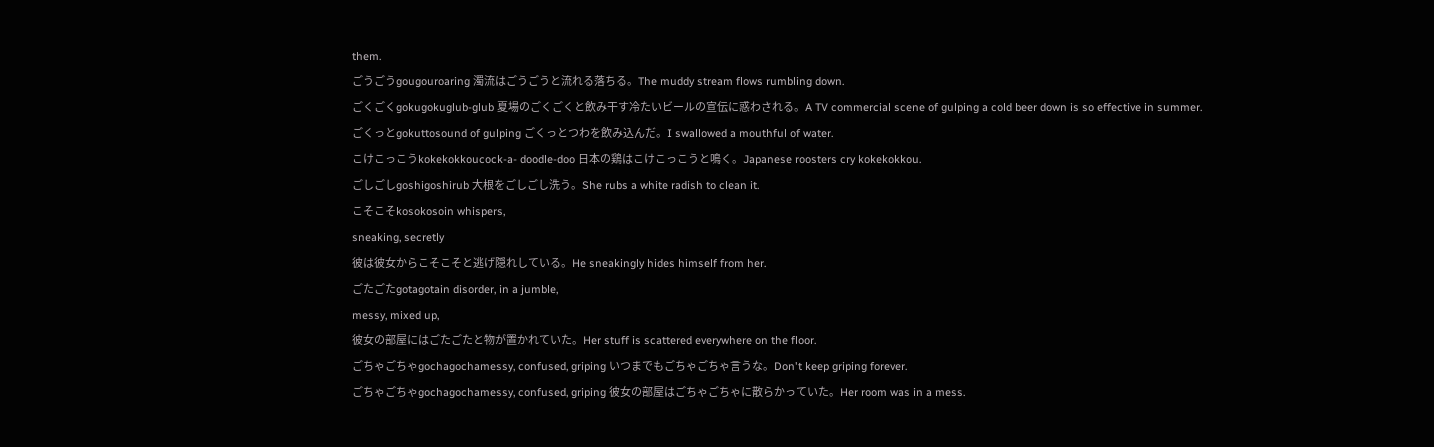them.
ごうごうgougouroaring 濁流はごうごうと流れる落ちる。The muddy stream flows rumbling down.
ごくごくgokugokuglub-glub 夏場のごくごくと飲み干す冷たいビールの宣伝に惑わされる。A TV commercial scene of gulping a cold beer down is so effective in summer.
ごくっとgokuttosound of gulping ごくっとつわを飲み込んだ。I swallowed a mouthful of water.
こけこっこうkokekokkoucock-a- doodle-doo 日本の鶏はこけこっこうと鳴く。Japanese roosters cry kokekokkou.
ごしごしgoshigoshirub 大根をごしごし洗う。She rubs a white radish to clean it.
こそこそkosokosoin whispers,
sneaking, secretly
彼は彼女からこそこそと逃げ隠れしている。He sneakingly hides himself from her.
ごたごたgotagotain disorder, in a jumble,
messy, mixed up,
彼女の部屋にはごたごたと物が置かれていた。Her stuff is scattered everywhere on the floor.
ごちゃごちゃgochagochamessy, confused, griping いつまでもごちゃごちゃ言うな。Don't keep griping forever.
ごちゃごちゃgochagochamessy, confused, griping 彼女の部屋はごちゃごちゃに散らかっていた。Her room was in a mess.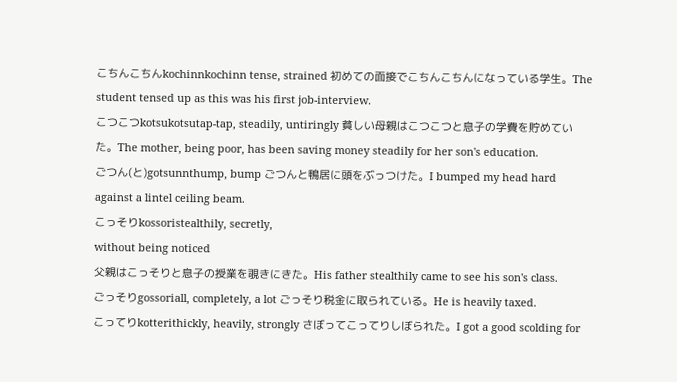こちんこちんkochinnkochinn tense, strained 初めての面接でこちんこちんになっている学生。The student tensed up as this was his first job-interview.
こつこつkotsukotsutap-tap, steadily, untiringly 貧しい母親はこつこつと息子の学費を貯めていた。The mother, being poor, has been saving money steadily for her son's education.
ごつん(と)gotsunnthump, bump ごつんと鴨居に頭をぶっつけた。I bumped my head hard against a lintel ceiling beam.
こっそりkossoristealthily, secretly,
without being noticed
父親はこっそりと息子の授業を覗きにきた。His father stealthily came to see his son's class.
ごっそりgossoriall, completely, a lot ごっそり税金に取られている。He is heavily taxed.
こってりkotterithickly, heavily, strongly さぼってこってりしぼられた。I got a good scolding for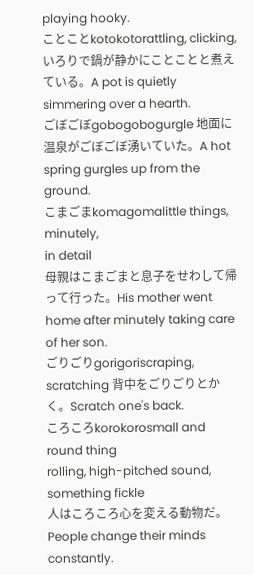playing hooky.
ことことkotokotorattling, clicking,
いろりで鍋が静かにことことと煮えている。A pot is quietly simmering over a hearth.
ごぼごぼgobogobogurgle 地面に温泉がごぼごぼ湧いていた。A hot spring gurgles up from the ground.
こまごまkomagomalittle things, minutely,
in detail
母親はこまごまと息子をせわして帰って行った。His mother went home after minutely taking care of her son.
ごりごりgorigoriscraping, scratching 背中をごりごりとかく。Scratch one's back.
ころころkorokorosmall and round thing
rolling, high-pitched sound,
something fickle
人はころころ心を変える動物だ。People change their minds constantly.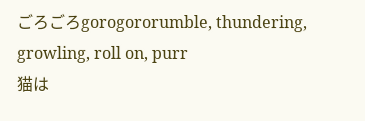ごろごろgorogororumble, thundering,
growling, roll on, purr
猫は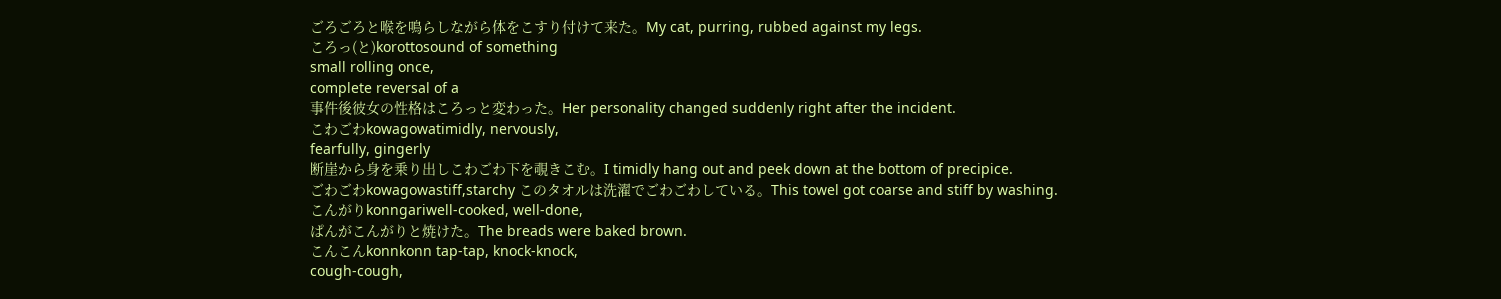ごろごろと喉を鳴らしながら体をこすり付けて来た。My cat, purring, rubbed against my legs.
ころっ(と)korottosound of something
small rolling once,
complete reversal of a
事件後彼女の性格はころっと変わった。Her personality changed suddenly right after the incident.
こわごわkowagowatimidly, nervously,
fearfully, gingerly
断崖から身を乗り出しこわごわ下を覗きこむ。I timidly hang out and peek down at the bottom of precipice.
ごわごわkowagowastiff,starchy このタオルは洗濯でごわごわしている。This towel got coarse and stiff by washing.
こんがりkonngariwell-cooked, well-done,
ぱんがこんがりと焼けた。The breads were baked brown.
こんこんkonnkonn tap-tap, knock-knock,
cough-cough,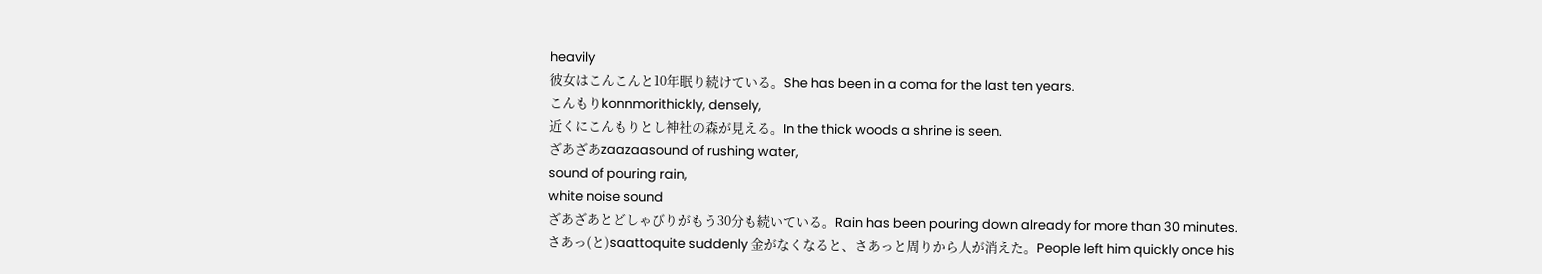heavily
彼女はこんこんと10年眠り続けている。She has been in a coma for the last ten years.
こんもりkonnmorithickly, densely,
近くにこんもりとし神社の森が見える。In the thick woods a shrine is seen.
ざあざあzaazaasound of rushing water,
sound of pouring rain,
white noise sound
ざあざあとどしゃびりがもう30分も続いている。Rain has been pouring down already for more than 30 minutes.
さあっ(と)saattoquite suddenly 金がなくなると、さあっと周りから人が消えた。People left him quickly once his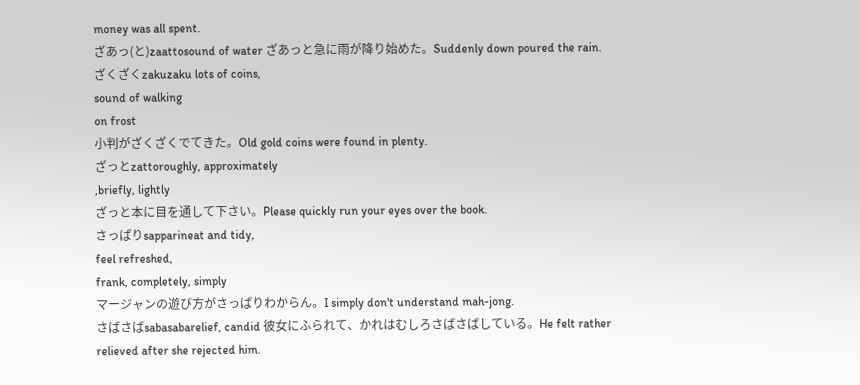money was all spent.
ざあっ(と)zaattosound of water ざあっと急に雨が降り始めた。Suddenly down poured the rain.
ざくざくzakuzaku lots of coins,
sound of walking
on frost
小判がざくざくでてきた。Old gold coins were found in plenty.
ざっとzattoroughly, approximately
,briefly, lightly
ざっと本に目を通して下さい。Please quickly run your eyes over the book.
さっぱりsapparineat and tidy,
feel refreshed,
frank, completely, simply
マージャンの遊び方がさっぱりわからん。I simply don't understand mah-jong.
さばさばsabasabarelief, candid 彼女にふられて、かれはむしろさばさばしている。He felt rather relieved after she rejected him.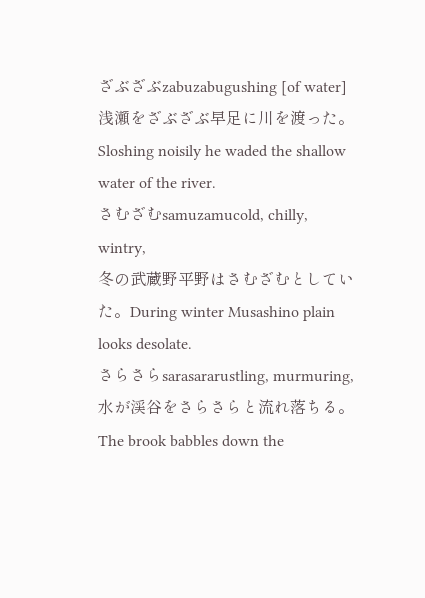ざぶざぶzabuzabugushing [of water] 浅瀬をざぶざぶ早足に川を渡った。Sloshing noisily he waded the shallow water of the river.
さむざむsamuzamucold, chilly, wintry,
冬の武蔵野平野はさむざむとしていた。During winter Musashino plain looks desolate.
さらさらsarasararustling, murmuring,
水が渓谷をさらさらと流れ落ちる。The brook babbles down the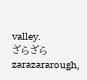valley.
ざらざらzarazararough,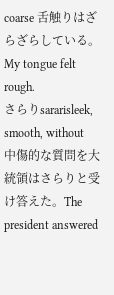coarse 舌触りはざらざらしている。My tongue felt rough.
さらりsararisleek, smooth, without
中傷的な質問を大統領はさらりと受け答えた。The president answered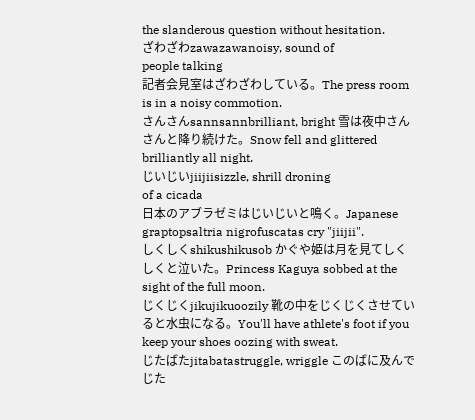the slanderous question without hesitation.
ざわざわzawazawanoisy, sound of
people talking
記者会見室はざわざわしている。The press room is in a noisy commotion.
さんさんsannsannbrilliant, bright 雪は夜中さんさんと降り続けた。Snow fell and glittered brilliantly all night.
じいじいjiijiisizzle, shrill droning
of a cicada
日本のアブラゼミはじいじいと鳴く。Japanese graptopsaltria nigrofuscatas cry "jiijii".
しくしくshikushikusob かぐや姫は月を見てしくしくと泣いた。Princess Kaguya sobbed at the sight of the full moon.
じくじくjikujikuoozily 靴の中をじくじくさせていると水虫になる。You'll have athlete's foot if you keep your shoes oozing with sweat.
じたばたjitabatastruggle, wriggle このばに及んでじた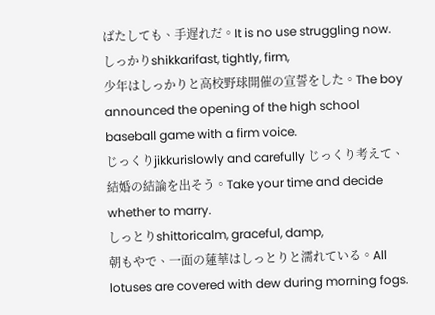ばたしても、手遅れだ。It is no use struggling now.
しっかりshikkarifast, tightly, firm,
少年はしっかりと高校野球開催の宣誓をした。The boy announced the opening of the high school baseball game with a firm voice.
じっくりjikkurislowly and carefully じっくり考えて、結婚の結論を出そう。Take your time and decide whether to marry.
しっとりshittoricalm, graceful, damp,
朝もやで、一面の蓮華はしっとりと濡れている。All lotuses are covered with dew during morning fogs.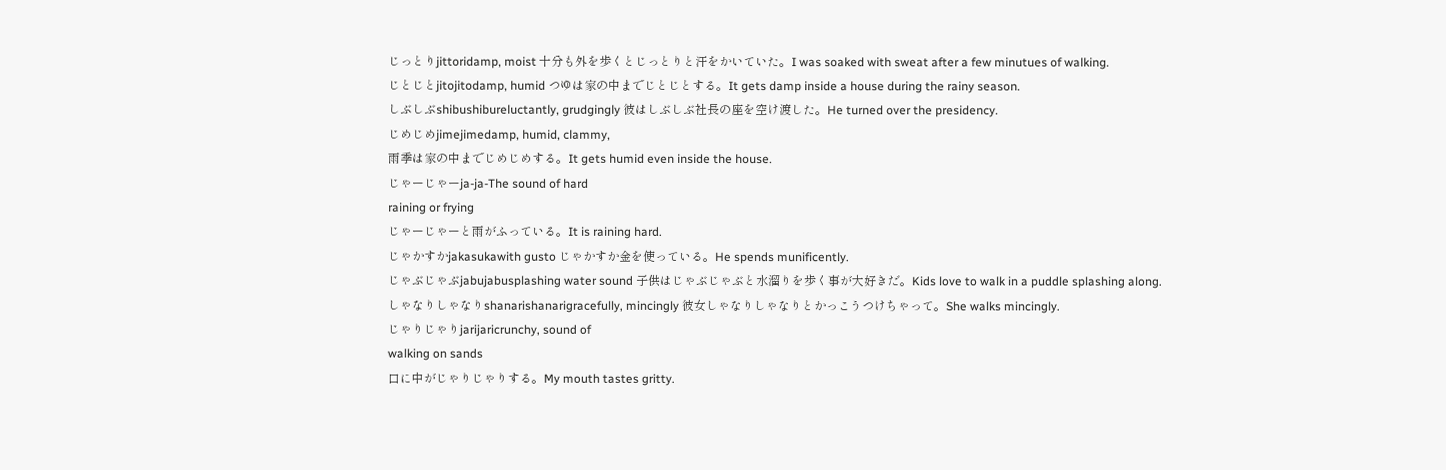じっとりjittoridamp, moist 十分も外を歩くとじっとりと汗をかいていた。I was soaked with sweat after a few minutues of walking.
じとじとjitojitodamp, humid つゆは家の中までじとじとする。It gets damp inside a house during the rainy season.
しぶしぶshibushibureluctantly, grudgingly 彼はしぶしぶ社長の座を空け渡した。He turned over the presidency.
じめじめjimejimedamp, humid, clammy,
雨季は家の中までじめじめする。It gets humid even inside the house.
じゃーじゃーja-ja-The sound of hard
raining or frying
じゃーじゃーと雨がふっている。It is raining hard.
じゃかすかjakasukawith gusto じゃかすか金を使っている。He spends munificently.
じゃぶじゃぶjabujabusplashing water sound 子供はじゃぶじゃぶと水溜りを歩く事が大好きだ。Kids love to walk in a puddle splashing along.
しゃなりしゃなりshanarishanarigracefully, mincingly 彼女しゃなりしゃなりとかっこうつけちゃって。She walks mincingly.
じゃりじゃりjarijaricrunchy, sound of
walking on sands
口に中がじゃりじゃりする。My mouth tastes gritty.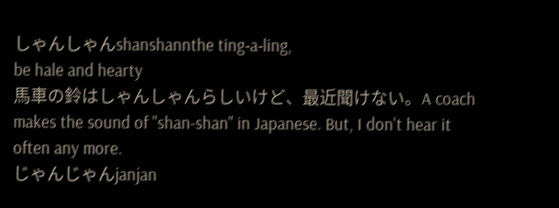しゃんしゃんshanshannthe ting‐a‐ling,
be hale and hearty
馬車の鈴はしゃんしゃんらしいけど、最近聞けない。A coach makes the sound of "shan-shan" in Japanese. But, I don't hear it often any more.
じゃんじゃんjanjan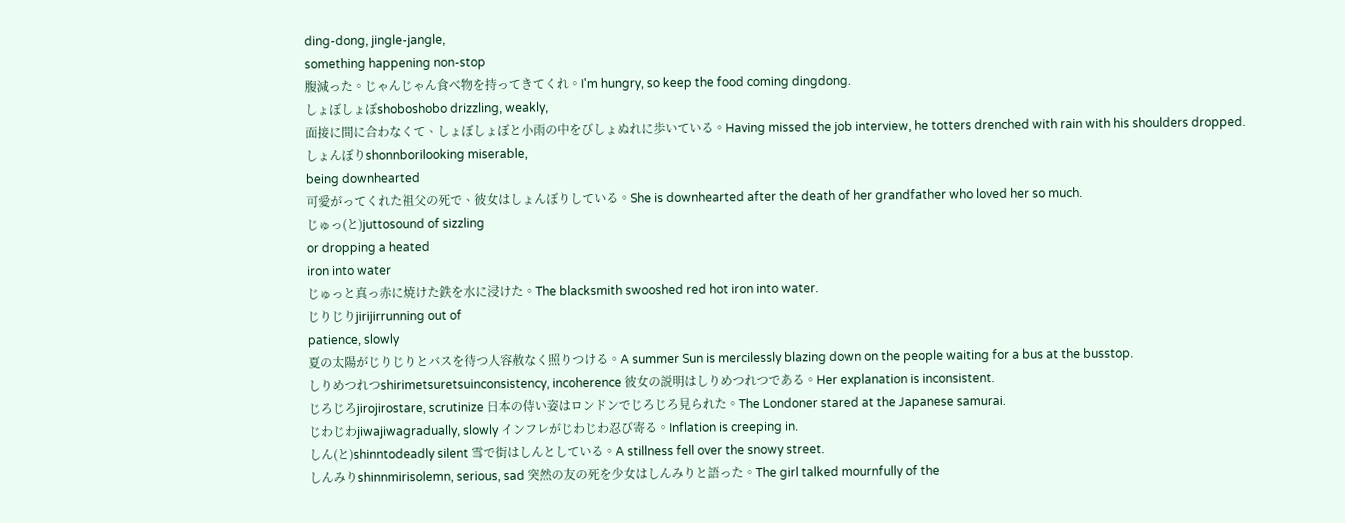ding‐dong, jingle‐jangle,
something happening non-stop
腹減った。じゃんじゃん食べ物を持ってきてくれ。I'm hungry, so keep the food coming dingdong.
しょぼしょぼshoboshobo drizzling, weakly,
面接に間に合わなくて、しょぼしょぼと小雨の中をびしょぬれに歩いている。Having missed the job interview, he totters drenched with rain with his shoulders dropped.
しょんぼりshonnborilooking miserable,
being downhearted
可愛がってくれた祖父の死で、彼女はしょんぼりしている。She is downhearted after the death of her grandfather who loved her so much.
じゅっ(と)juttosound of sizzling
or dropping a heated
iron into water
じゅっと真っ赤に焼けた鉄を水に浸けた。The blacksmith swooshed red hot iron into water.
じりじりjirijirrunning out of
patience, slowly
夏の太陽がじりじりとバスを待つ人容赦なく照りつける。A summer Sun is mercilessly blazing down on the people waiting for a bus at the busstop.
しりめつれつshirimetsuretsuinconsistency, incoherence 彼女の説明はしりめつれつである。Her explanation is inconsistent.
じろじろjirojirostare, scrutinize 日本の侍い姿はロンドンでじろじろ見られた。The Londoner stared at the Japanese samurai.
じわじわjiwajiwagradually, slowly インフレがじわじわ忍び寄る。Inflation is creeping in.
しん(と)shinntodeadly silent 雪で街はしんとしている。A stillness fell over the snowy street.
しんみりshinnmirisolemn, serious, sad 突然の友の死を少女はしんみりと語った。The girl talked mournfully of the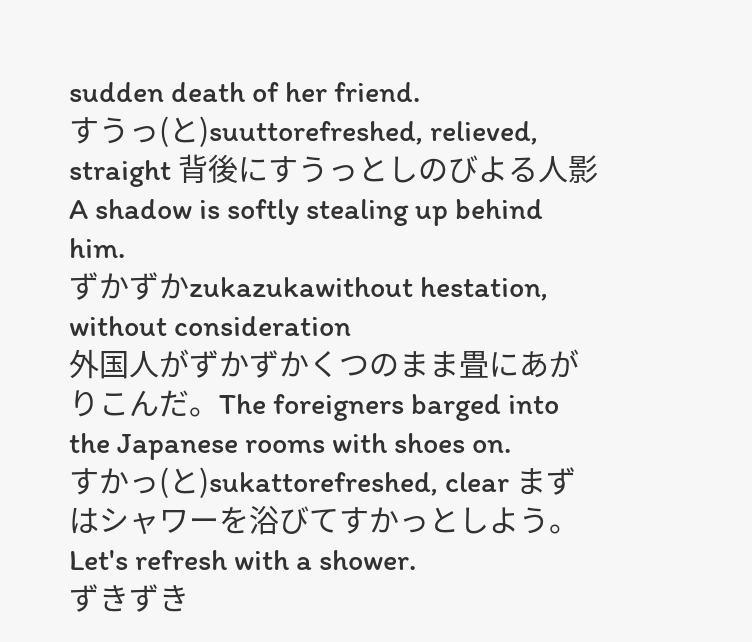sudden death of her friend.
すうっ(と)suuttorefreshed, relieved, straight 背後にすうっとしのびよる人影A shadow is softly stealing up behind him.
ずかずかzukazukawithout hestation,
without consideration
外国人がずかずかくつのまま畳にあがりこんだ。The foreigners barged into the Japanese rooms with shoes on.
すかっ(と)sukattorefreshed, clear まずはシャワーを浴びてすかっとしよう。Let's refresh with a shower.
ずきずき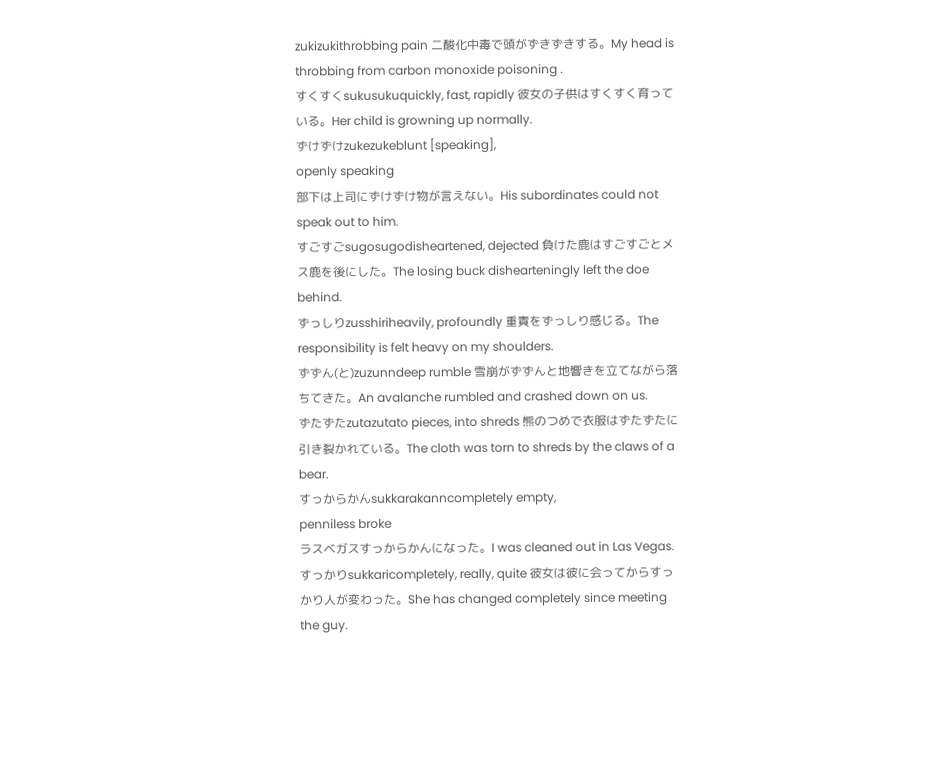zukizukithrobbing pain 二酸化中毒で頭がずきずきする。My head is throbbing from carbon monoxide poisoning .
すくすくsukusukuquickly, fast, rapidly 彼女の子供はすくすく育っている。Her child is growning up normally.
ずけずけzukezukeblunt [speaking],
openly speaking
部下は上司にずけずけ物が言えない。His subordinates could not speak out to him.
すごすごsugosugodisheartened, dejected 負けた鹿はすごすごとメス鹿を後にした。The losing buck dishearteningly left the doe behind.
ずっしりzusshiriheavily, profoundly 重責をずっしり感じる。The responsibility is felt heavy on my shoulders.
ずずん(と)zuzunndeep rumble 雪崩がずずんと地響きを立てながら落ちてきた。An avalanche rumbled and crashed down on us.
ずたずたzutazutato pieces, into shreds 熊のつめで衣服はずたずたに引き裂かれている。The cloth was torn to shreds by the claws of a bear.
すっからかんsukkarakanncompletely empty,
penniless broke
ラスベガスすっからかんになった。I was cleaned out in Las Vegas.
すっかりsukkaricompletely, really, quite 彼女は彼に会ってからすっかり人が変わった。She has changed completely since meeting the guy.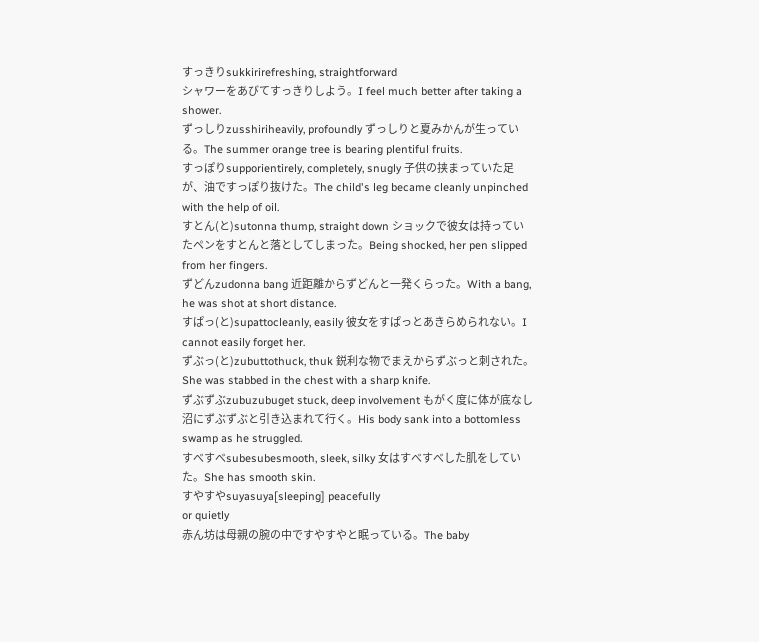すっきりsukkirirefreshing, straightforward
シャワーをあびてすっきりしよう。I feel much better after taking a shower.
ずっしりzusshiriheavily, profoundly ずっしりと夏みかんが生っている。The summer orange tree is bearing plentiful fruits.
すっぽりsupporientirely, completely, snugly 子供の挟まっていた足が、油ですっぽり抜けた。The child's leg became cleanly unpinched with the help of oil.
すとん(と)sutonna thump, straight down ショックで彼女は持っていたペンをすとんと落としてしまった。Being shocked, her pen slipped from her fingers.
ずどんzudonna bang 近距離からずどんと一発くらった。With a bang, he was shot at short distance.
すぱっ(と)supattocleanly, easily 彼女をすぱっとあきらめられない。I cannot easily forget her.
ずぶっ(と)zubuttothuck, thuk 鋭利な物でまえからずぶっと刺された。She was stabbed in the chest with a sharp knife.
ずぶずぶzubuzubuget stuck, deep involvement もがく度に体が底なし沼にずぶずぶと引き込まれて行く。His body sank into a bottomless swamp as he struggled.
すべすべsubesubesmooth, sleek, silky 女はすべすべした肌をしていた。She has smooth skin.
すやすやsuyasuya[sleeping] peacefully
or quietly
赤ん坊は母親の腕の中ですやすやと眠っている。The baby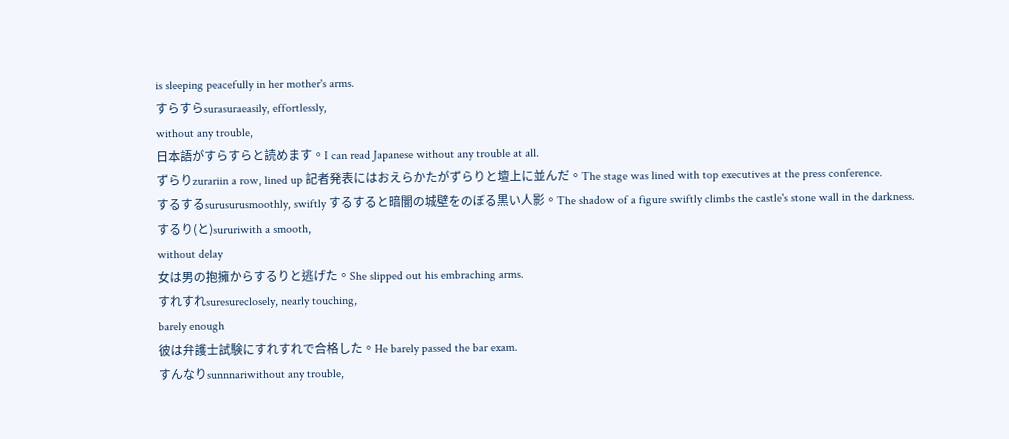is sleeping peacefully in her mother's arms.
すらすらsurasuraeasily, effortlessly,
without any trouble,
日本語がすらすらと読めます。I can read Japanese without any trouble at all.
ずらりzurariin a row, lined up 記者発表にはおえらかたがずらりと壇上に並んだ。The stage was lined with top executives at the press conference.
するするsurusurusmoothly, swiftly するすると暗闇の城壁をのぼる黒い人影。The shadow of a figure swiftly climbs the castle's stone wall in the darkness.
するり(と)sururiwith a smooth,
without delay
女は男の抱擁からするりと逃げた。She slipped out his embraching arms.
すれすれsuresureclosely, nearly touching,
barely enough
彼は弁護士試験にすれすれで合格した。He barely passed the bar exam.
すんなりsunnnariwithout any trouble,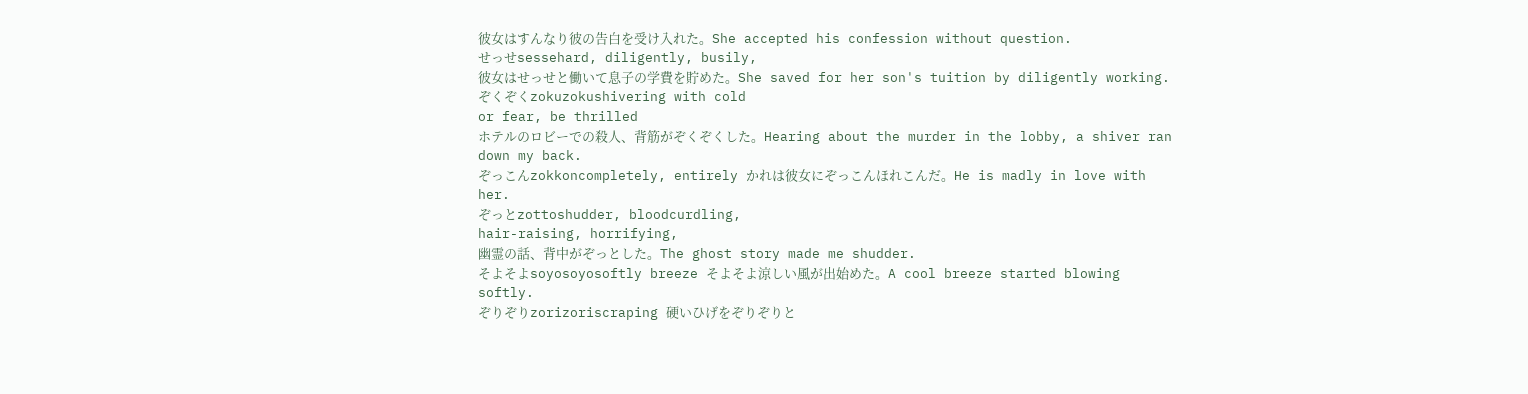彼女はすんなり彼の告白を受け入れた。She accepted his confession without question.
せっせsessehard, diligently, busily,
彼女はせっせと働いて息子の学費を貯めた。She saved for her son's tuition by diligently working.
ぞくぞくzokuzokushivering with cold
or fear, be thrilled
ホテルのロビーでの殺人、背筋がぞくぞくした。Hearing about the murder in the lobby, a shiver ran down my back.
ぞっこんzokkoncompletely, entirely かれは彼女にぞっこんほれこんだ。He is madly in love with her.
ぞっとzottoshudder, bloodcurdling,
hair-raising, horrifying,
幽霊の話、背中がぞっとした。The ghost story made me shudder.
そよそよsoyosoyosoftly breeze そよそよ涼しい風が出始めた。A cool breeze started blowing softly.
ぞりぞりzorizoriscraping 硬いひげをぞりぞりと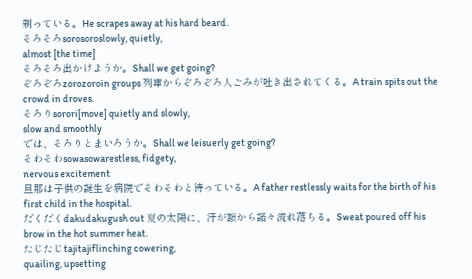剃っている。He scrapes away at his hard beard.
そろそろsorosoroslowly, quietly,
almost [the time]
そろそろ出かけようか。Shall we get going?
ぞろぞろzorozoroin groups 列車からぞろぞろ人ごみが吐き出されてくる。A train spits out the crowd in droves.
そろりsorori[move] quietly and slowly,
slow and smoothly
では、そろりとまいろうか。Shall we leisuerly get going?
そわそわsowasowarestless, fidgety,
nervous excitement
旦那は子供の誕生を病院でそわそわと待っている。A father restlessly waits for the birth of his first child in the hospital.
だくだくdakudakugush out 夏の太陽に、汗が額から諾々流れ落ちる。Sweat poured off his brow in the hot summer heat.
たじたじtajitajiflinching cowering,
quailing, upsetting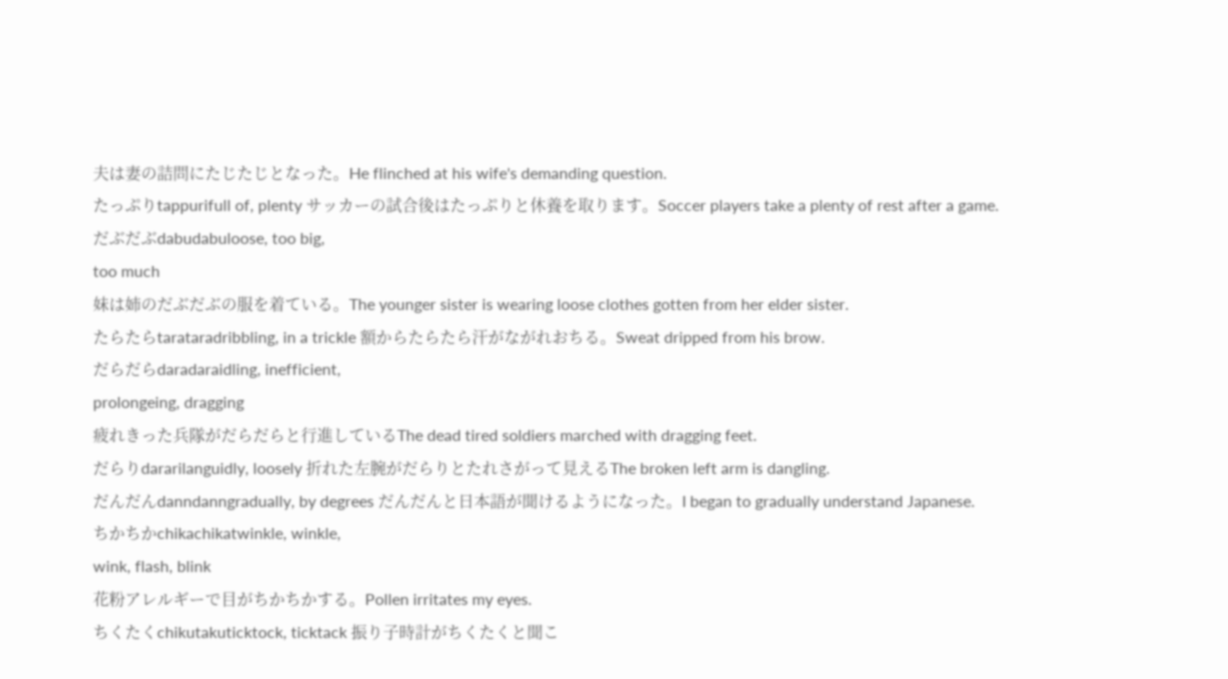夫は妻の詰問にたじたじとなった。He flinched at his wife's demanding question.
たっぷりtappurifull of, plenty サッカーの試合後はたっぷりと休養を取ります。Soccer players take a plenty of rest after a game.
だぶだぶdabudabuloose, too big,
too much
妹は姉のだぶだぶの服を着ている。The younger sister is wearing loose clothes gotten from her elder sister.
たらたらtarataradribbling, in a trickle 額からたらたら汗がながれおちる。Sweat dripped from his brow.
だらだらdaradaraidling, inefficient,
prolongeing, dragging
疲れきった兵隊がだらだらと行進しているThe dead tired soldiers marched with dragging feet.
だらりdararilanguidly, loosely 折れた左腕がだらりとたれさがって見えるThe broken left arm is dangling.
だんだんdanndanngradually, by degrees だんだんと日本語が聞けるようになった。I began to gradually understand Japanese.
ちかちかchikachikatwinkle, winkle,
wink, flash, blink
花粉アレルギーで目がちかちかする。Pollen irritates my eyes.
ちくたくchikutakuticktock, ticktack 振り子時計がちくたくと聞こ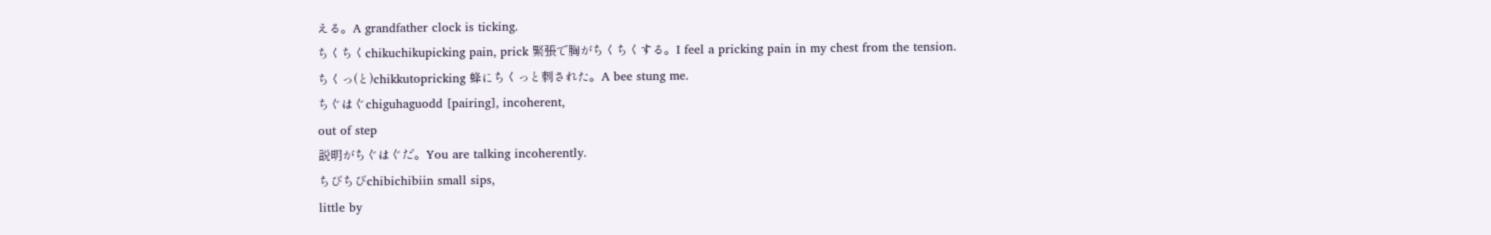える。A grandfather clock is ticking.
ちくちくchikuchikupicking pain, prick 緊張で胸がちくちくする。I feel a pricking pain in my chest from the tension.
ちくっ(と)chikkutopricking 蜂にちくっと刺された。A bee stung me.
ちぐはぐchiguhaguodd [pairing], incoherent,
out of step
説明がちぐはぐだ。You are talking incoherently.
ちびちびchibichibiin small sips,
little by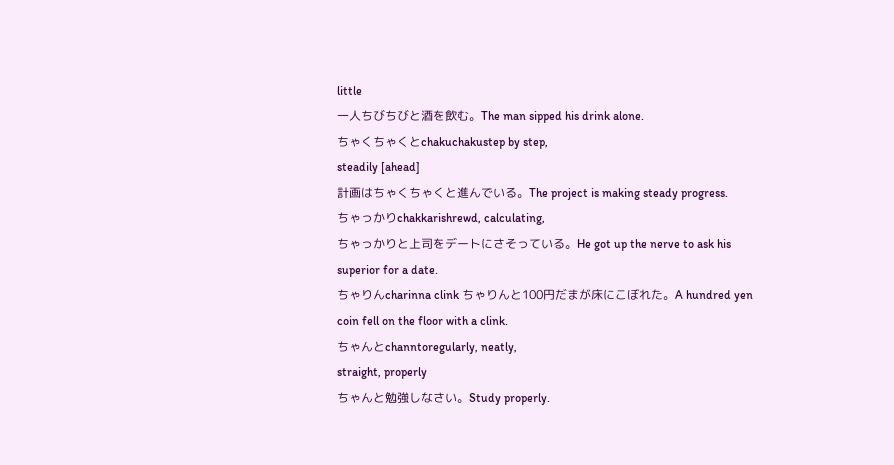little
一人ちびちびと酒を飲む。The man sipped his drink alone.
ちゃくちゃくとchakuchakustep by step,
steadily [ahead]
計画はちゃくちゃくと進んでいる。The project is making steady progress.
ちゃっかりchakkarishrewd, calculating,
ちゃっかりと上司をデートにさそっている。He got up the nerve to ask his superior for a date.
ちゃりんcharinna clink ちゃりんと100円だまが床にこぼれた。A hundred yen coin fell on the floor with a clink.
ちゃんとchanntoregularly, neatly,
straight, properly
ちゃんと勉強しなさい。Study properly.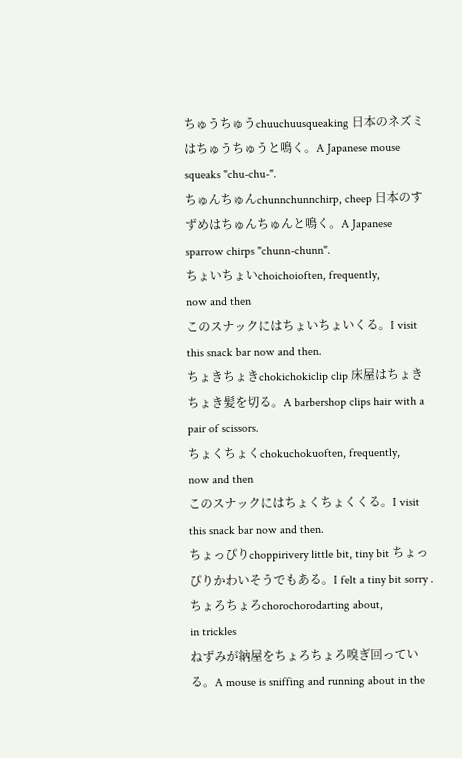ちゅうちゅうchuuchuusqueaking 日本のネズミはちゅうちゅうと鳴く。A Japanese mouse squeaks "chu-chu-".
ちゅんちゅんchunnchunnchirp, cheep 日本のすずめはちゅんちゅんと鳴く。A Japanese sparrow chirps "chunn-chunn".
ちょいちょいchoichoioften, frequently,
now and then
このスナックにはちょいちょいくる。I visit this snack bar now and then.
ちょきちょきchokichokiclip clip 床屋はちょきちょき髪を切る。A barbershop clips hair with a pair of scissors.
ちょくちょくchokuchokuoften, frequently,
now and then
このスナックにはちょくちょくくる。I visit this snack bar now and then.
ちょっぴりchoppirivery little bit, tiny bit ちょっぴりかわいそうでもある。I felt a tiny bit sorry .
ちょろちょろchorochorodarting about,
in trickles
ねずみが納屋をちょろちょろ嗅ぎ回っている。A mouse is sniffing and running about in the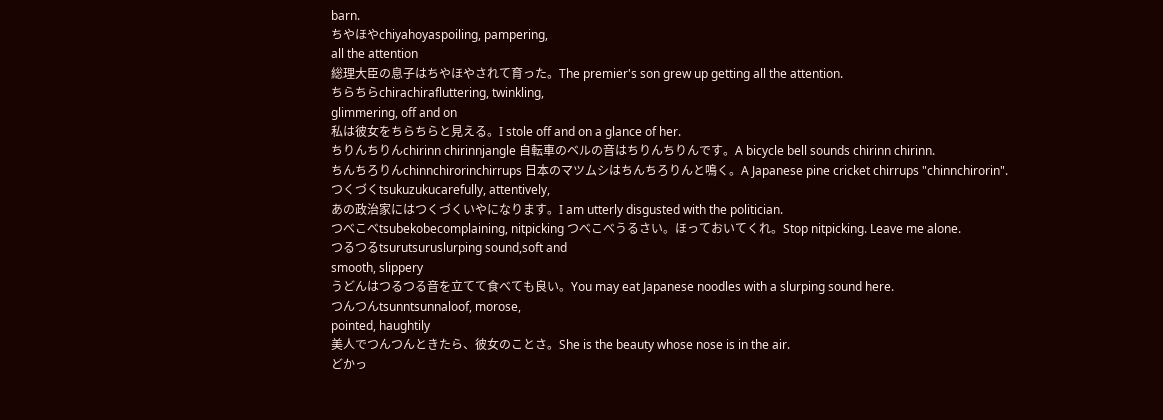barn.
ちやほやchiyahoyaspoiling, pampering,
all the attention
総理大臣の息子はちやほやされて育った。The premier's son grew up getting all the attention.
ちらちらchirachirafluttering, twinkling,
glimmering, off and on
私は彼女をちらちらと見える。I stole off and on a glance of her.
ちりんちりんchirinn chirinnjangle 自転車のベルの音はちりんちりんです。A bicycle bell sounds chirinn chirinn.
ちんちろりんchinnchirorinchirrups 日本のマツムシはちんちろりんと鳴く。A Japanese pine cricket chirrups "chinnchirorin".
つくづくtsukuzukucarefully, attentively,
あの政治家にはつくづくいやになります。I am utterly disgusted with the politician.
つべこべtsubekobecomplaining, nitpicking つべこべうるさい。ほっておいてくれ。Stop nitpicking. Leave me alone.
つるつるtsurutsuruslurping sound,soft and
smooth, slippery
うどんはつるつる音を立てて食べても良い。You may eat Japanese noodles with a slurping sound here.
つんつんtsunntsunnaloof, morose,
pointed, haughtily
美人でつんつんときたら、彼女のことさ。She is the beauty whose nose is in the air.
どかっ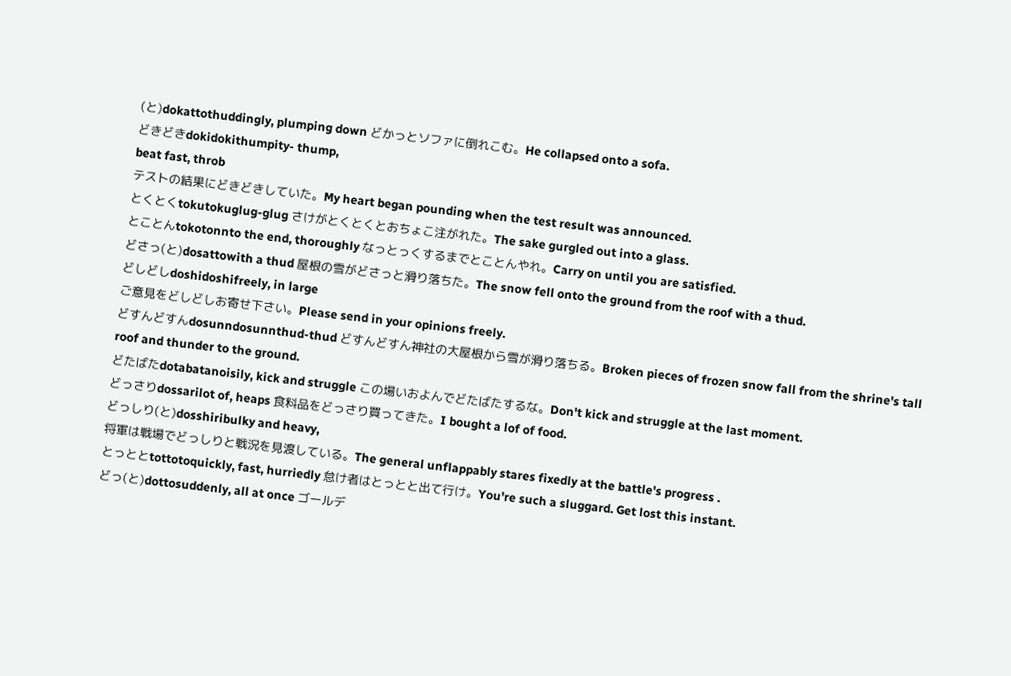(と)dokattothuddingly, plumping down どかっとソファに倒れこむ。He collapsed onto a sofa.
どきどきdokidokithumpity- thump,
beat fast, throb
テストの結果にどきどきしていた。My heart began pounding when the test result was announced.
とくとくtokutokuglug‐glug さけがとくとくとおちょこ注がれた。The sake gurgled out into a glass.
とことんtokotonnto the end, thoroughly なっとっくするまでとことんやれ。Carry on until you are satisfied.
どさっ(と)dosattowith a thud 屋根の雪がどさっと滑り落ちた。The snow fell onto the ground from the roof with a thud.
どしどしdoshidoshifreely, in large
ご意見をどしどしお寄せ下さい。Please send in your opinions freely.
どすんどすんdosunndosunnthud-thud どすんどすん神社の大屋根から雪が滑り落ちる。Broken pieces of frozen snow fall from the shrine's tall roof and thunder to the ground.
どたばたdotabatanoisily, kick and struggle この場いおよんでどたばたするな。Don't kick and struggle at the last moment.
どっさりdossarilot of, heaps 食料品をどっさり買ってきた。I bought a lof of food.
どっしり(と)dosshiribulky and heavy,
将軍は戦場でどっしりと戦況を見渡している。The general unflappably stares fixedly at the battle's progress .
とっととtottotoquickly, fast, hurriedly 怠け者はとっとと出て行け。You're such a sluggard. Get lost this instant.
どっ(と)dottosuddenly, all at once ゴールデ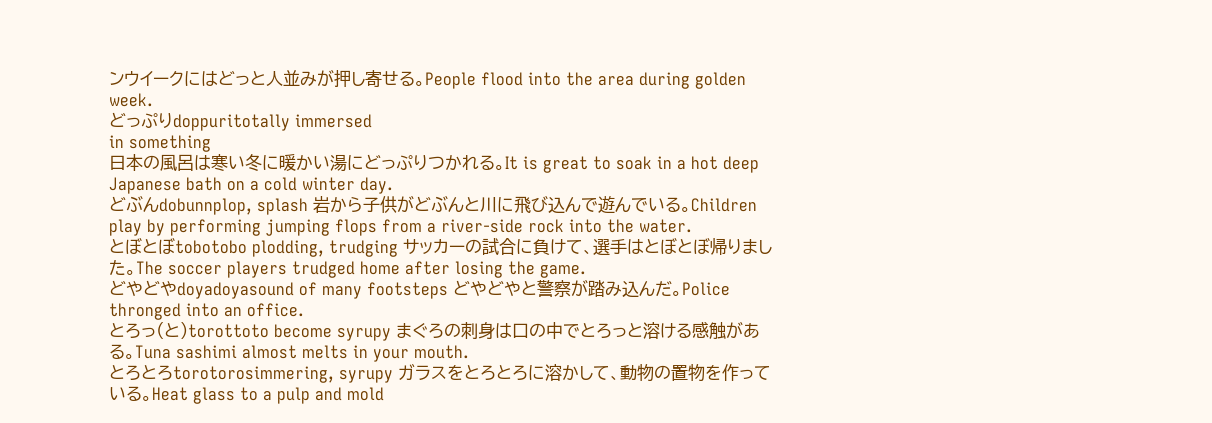ンウイークにはどっと人並みが押し寄せる。People flood into the area during golden week.
どっぷりdoppuritotally immersed
in something
日本の風呂は寒い冬に暖かい湯にどっぷりつかれる。It is great to soak in a hot deep Japanese bath on a cold winter day.
どぶんdobunnplop, splash 岩から子供がどぶんと川に飛び込んで遊んでいる。Children play by performing jumping flops from a river-side rock into the water.
とぼとぼtobotobo plodding, trudging サッカーの試合に負けて、選手はとぼとぼ帰りました。The soccer players trudged home after losing the game.
どやどやdoyadoyasound of many footsteps どやどやと警察が踏み込んだ。Police thronged into an office.
とろっ(と)torottoto become syrupy まぐろの刺身は口の中でとろっと溶ける感触がある。Tuna sashimi almost melts in your mouth.
とろとろtorotorosimmering, syrupy ガラスをとろとろに溶かして、動物の置物を作っている。Heat glass to a pulp and mold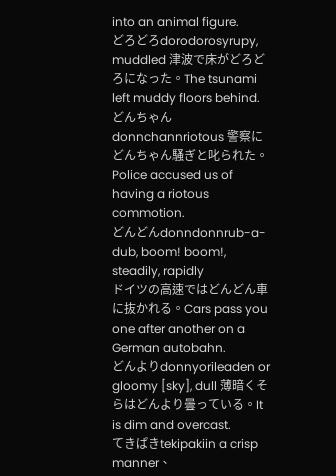into an animal figure.
どろどろdorodorosyrupy, muddled 津波で床がどろどろになった。The tsunami left muddy floors behind.
どんちゃんdonnchannriotous 警察にどんちゃん騒ぎと叱られた。Police accused us of having a riotous commotion.
どんどんdonndonnrub-a-dub, boom! boom!,
steadily, rapidly
ドイツの高速ではどんどん車に抜かれる。Cars pass you one after another on a German autobahn.
どんよりdonnyorileaden or gloomy [sky], dull 薄暗くそらはどんより曇っている。It is dim and overcast.
てきぱきtekipakiin a crisp manner、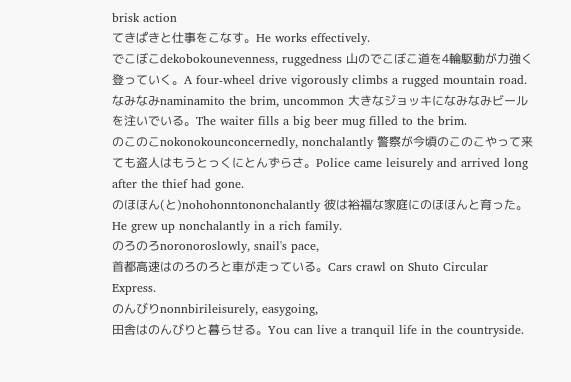brisk action
てきぱきと仕事をこなす。He works effectively.
でこぼこdekobokounevenness, ruggedness 山のでこぼこ道を4輪駆動が力強く登っていく。A four-wheel drive vigorously climbs a rugged mountain road.
なみなみnaminamito the brim, uncommon 大きなジョッキになみなみビールを注いでいる。The waiter fills a big beer mug filled to the brim.
のこのこnokonokounconcernedly, nonchalantly 警察が今頃のこのこやって来ても盗人はもうとっくにとんずらさ。Police came leisurely and arrived long after the thief had gone.
のほほん(と)nohohonntononchalantly 彼は裕福な家庭にのほほんと育った。He grew up nonchalantly in a rich family.
のろのろnoronoroslowly, snail's pace,
首都高速はのろのろと車が走っている。Cars crawl on Shuto Circular Express.
のんびりnonnbirileisurely, easygoing,
田舎はのんびりと暮らせる。You can live a tranquil life in the countryside.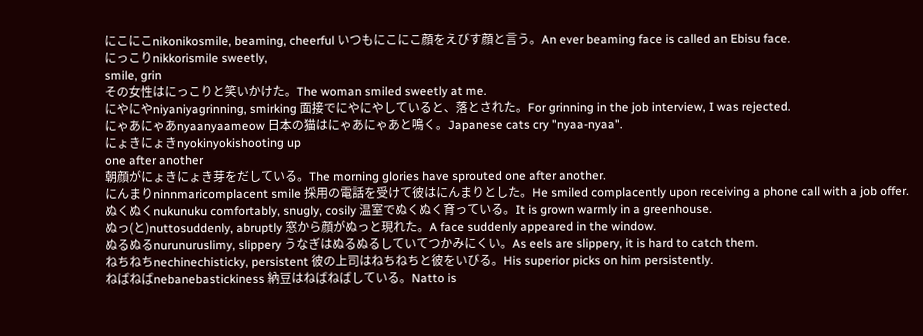にこにこnikonikosmile, beaming, cheerful いつもにこにこ顔をえびす顔と言う。An ever beaming face is called an Ebisu face.
にっこりnikkorismile sweetly,
smile, grin
その女性はにっこりと笑いかけた。The woman smiled sweetly at me.
にやにやniyaniyagrinning, smirking 面接でにやにやしていると、落とされた。For grinning in the job interview, I was rejected.
にゃあにゃあnyaanyaameow 日本の猫はにゃあにゃあと鳴く。Japanese cats cry "nyaa-nyaa".
にょきにょきnyokinyokishooting up
one after another
朝顔がにょきにょき芽をだしている。The morning glories have sprouted one after another.
にんまりninnmaricomplacent smile 採用の電話を受けて彼はにんまりとした。He smiled complacently upon receiving a phone call with a job offer.
ぬくぬくnukunuku comfortably, snugly, cosily 温室でぬくぬく育っている。It is grown warmly in a greenhouse.
ぬっ(と)nuttosuddenly, abruptly 窓から顔がぬっと現れた。A face suddenly appeared in the window.
ぬるぬるnurunuruslimy, slippery うなぎはぬるぬるしていてつかみにくい。As eels are slippery, it is hard to catch them.
ねちねちnechinechisticky, persistent 彼の上司はねちねちと彼をいびる。His superior picks on him persistently.
ねばねばnebanebastickiness 納豆はねばねばしている。Natto is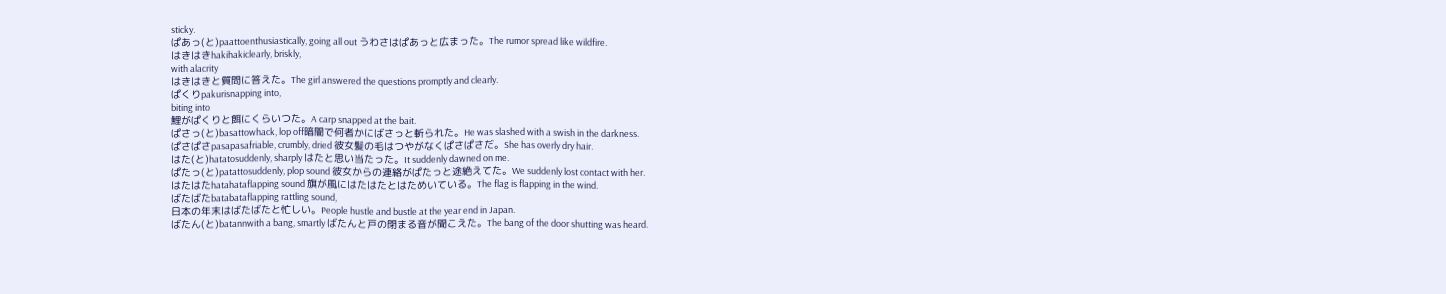sticky.
ぱあっ(と)paattoenthusiastically, going all out うわさはぱあっと広まった。The rumor spread like wildfire.
はきはきhakihakiclearly, briskly,
with alacrity
はきはきと質問に答えた。The girl answered the questions promptly and clearly.
ぱくりpakurisnapping into,
biting into
鯉がぱくりと餌にくらいつた。A carp snapped at the bait.
ぱさっ(と)basattowhack, lop off暗闇で何者かにばさっと斬られた。He was slashed with a swish in the darkness.
ぱさぱさpasapasafriable, crumbly, dried 彼女髪の毛はつやがなくぱさぱさだ。She has overly dry hair.
はた(と)hatatosuddenly, sharply はたと思い当たった。It suddenly dawned on me.
ぱたっ(と)patattosuddenly, plop sound 彼女からの連絡がぱたっと途絶えてた。We suddenly lost contact with her.
はたはたhatahataflapping sound 旗が風にはたはたとはためいている。The flag is flapping in the wind.
ばたばたbatabataflapping rattling sound,
日本の年末はばたばたと忙しい。People hustle and bustle at the year end in Japan.
ばたん(と)batannwith a bang, smartly ばたんと戸の閉まる音が聞こえた。The bang of the door shutting was heard.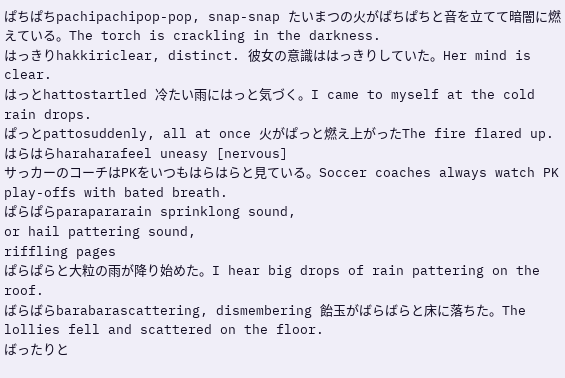ぱちぱちpachipachipop-pop, snap-snap たいまつの火がぱちぱちと音を立てて暗闇に燃えている。The torch is crackling in the darkness.
はっきりhakkiriclear, distinct. 彼女の意識ははっきりしていた。Her mind is clear.
はっとhattostartled 冷たい雨にはっと気づく。I came to myself at the cold rain drops.
ぱっとpattosuddenly, all at once 火がぱっと燃え上がったThe fire flared up.
はらはらharaharafeel uneasy [nervous]
サっカーのコーチはPKをいつもはらはらと見ている。Soccer coaches always watch PK play-offs with bated breath.
ぱらぱらparapararain sprinklong sound,
or hail pattering sound,
riffling pages
ぱらぱらと大粒の雨が降り始めた。I hear big drops of rain pattering on the roof.
ばらばらbarabarascattering, dismembering 飴玉がばらばらと床に落ちた。The lollies fell and scattered on the floor.
ばったりと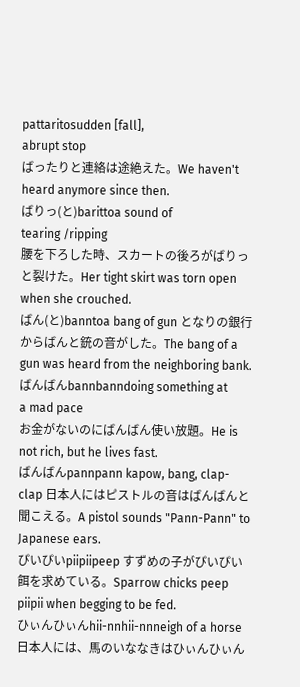pattaritosudden [fall],
abrupt stop
ばったりと連絡は途絶えた。We haven't heard anymore since then.
ばりっ(と)barittoa sound of
tearing /ripping
腰を下ろした時、スカートの後ろがばりっと裂けた。Her tight skirt was torn open when she crouched.
ばん(と)banntoa bang of gun となりの銀行からばんと銃の音がした。The bang of a gun was heard from the neighboring bank.
ばんばんbannbanndoing something at
a mad pace
お金がないのにばんばん使い放題。He is not rich, but he lives fast.
ばんばんpannpann kapow, bang, clap-clap 日本人にはピストルの音はばんばんと聞こえる。A pistol sounds "Pann-Pann" to Japanese ears.
ぴいぴいpiipiipeep すずめの子がぴいぴい餌を求めている。Sparrow chicks peep piipii when begging to be fed.
ひぃんひぃんhii-nnhii-nnneigh of a horse 日本人には、馬のいななきはひぃんひぃん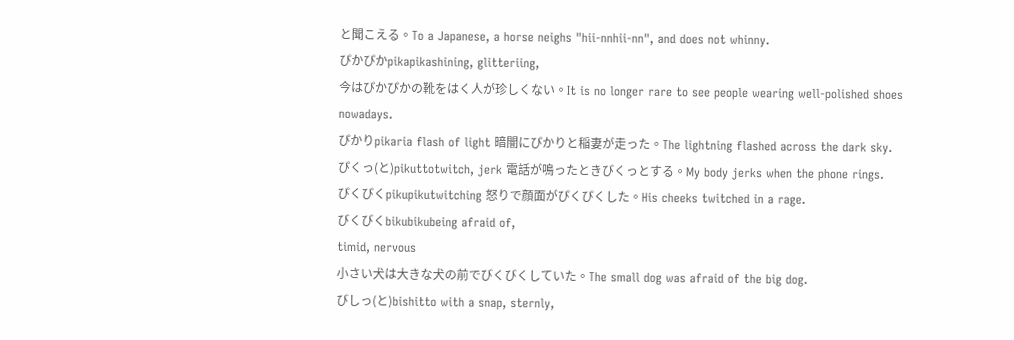と聞こえる。To a Japanese, a horse neighs "hii-nnhii-nn", and does not whinny.
ぴかぴかpikapikashining, glitteriing,
今はぴかぴかの靴をはく人が珍しくない。It is no longer rare to see people wearing well-polished shoes nowadays.
ぴかりpikaria flash of light 暗闇にぴかりと稲妻が走った。The lightning flashed across the dark sky.
ぴくっ(と)pikuttotwitch, jerk 電話が鳴ったときびくっとする。My body jerks when the phone rings.
ぴくぴくpikupikutwitching 怒りで顔面がぴくぴくした。His cheeks twitched in a rage.
びくびくbikubikubeing afraid of,
timid, nervous
小さい犬は大きな犬の前でびくびくしていた。The small dog was afraid of the big dog.
びしっ(と)bishitto with a snap, sternly,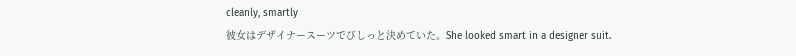cleanly, smartly
彼女はデザイナースーツでびしっと決めていた。She looked smart in a designer suit.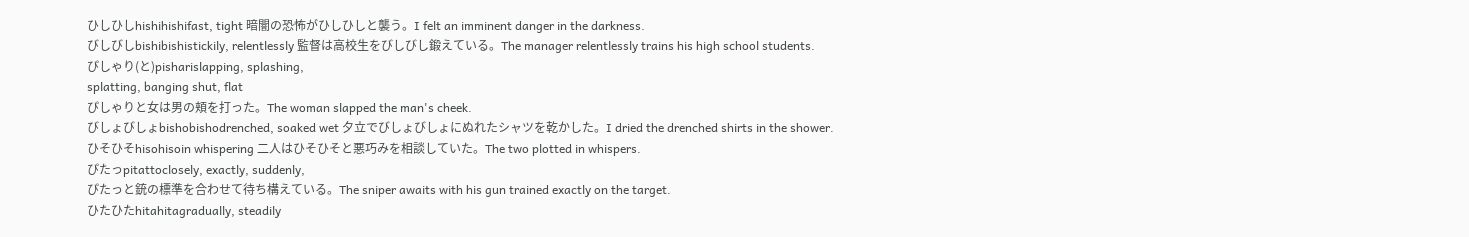ひしひしhishihishifast, tight 暗闇の恐怖がひしひしと襲う。I felt an imminent danger in the darkness.
びしびしbishibishistickily, relentlessly 監督は高校生をびしびし鍛えている。The manager relentlessly trains his high school students.
ぴしゃり(と)pisharislapping, splashing,
splatting, banging shut, flat
ぴしゃりと女は男の頬を打った。The woman slapped the man's cheek.
びしょびしょbishobishodrenched, soaked wet 夕立でびしょびしょにぬれたシャツを乾かした。I dried the drenched shirts in the shower.
ひそひそhisohisoin whispering 二人はひそひそと悪巧みを相談していた。The two plotted in whispers.
ぴたっpitattoclosely, exactly, suddenly,
ぴたっと銃の標準を合わせて待ち構えている。The sniper awaits with his gun trained exactly on the target.
ひたひたhitahitagradually, steadily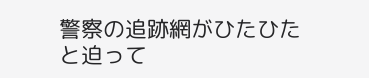警察の追跡網がひたひたと迫って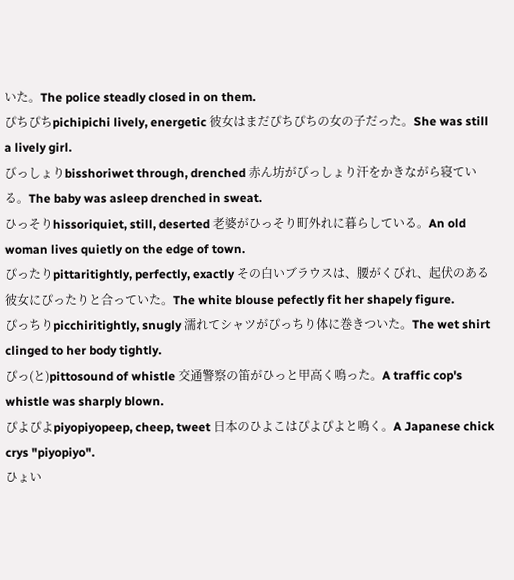いた。The police steadly closed in on them.
ぴちぴちpichipichi lively, energetic 彼女はまだぴちぴちの女の子だった。She was still a lively girl.
びっしょりbisshoriwet through, drenched 赤ん坊がびっしょり汗をかきながら寝ている。The baby was asleep drenched in sweat.
ひっそりhissoriquiet, still, deserted 老婆がひっそり町外れに暮らしている。An old woman lives quietly on the edge of town.
ぴったりpittaritightly, perfectly, exactly その白いブラウスは、腰がくびれ、起伏のある彼女にぴったりと合っていた。The white blouse pefectly fit her shapely figure.
ぴっちりpicchiritightly, snugly 濡れてシャツがぴっちり体に巻きついた。The wet shirt clinged to her body tightly.
ぴっ(と)pittosound of whistle 交通警察の笛がひっと甲高く鳴った。A traffic cop's whistle was sharply blown.
ぴよぴよpiyopiyopeep, cheep, tweet 日本のひよこはぴよぴよと鳴く。A Japanese chick crys "piyopiyo".
ひょい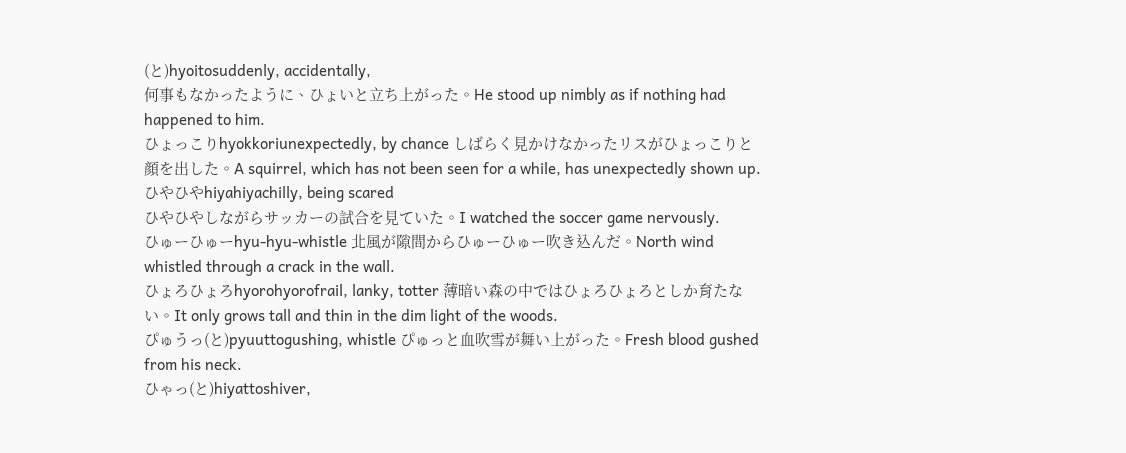(と)hyoitosuddenly, accidentally,
何事もなかったように、ひょいと立ち上がった。He stood up nimbly as if nothing had happened to him.
ひょっこりhyokkoriunexpectedly, by chance しばらく見かけなかったリスがひょっこりと顔を出した。A squirrel, which has not been seen for a while, has unexpectedly shown up.
ひやひやhiyahiyachilly, being scared
ひやひやしながらサッカーの試合を見ていた。I watched the soccer game nervously.
ひゅーひゅーhyu-hyu-whistle 北風が隙間からひゅーひゅー吹き込んだ。North wind whistled through a crack in the wall.
ひょろひょろhyorohyorofrail, lanky, totter 薄暗い森の中ではひょろひょろとしか育たない。It only grows tall and thin in the dim light of the woods.
ぴゅうっ(と)pyuuttogushing, whistle ぴゅっと血吹雪が舞い上がった。Fresh blood gushed from his neck.
ひゃっ(と)hiyattoshiver,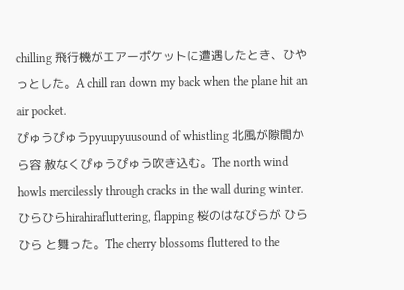chilling 飛行機がエアーポケットに遭遇したとき、ひやっとした。A chill ran down my back when the plane hit an air pocket.
ぴゅうぴゅうpyuupyuusound of whistling 北風が隙間から容 赦なくぴゅうぴゅう吹き込む。The north wind howls mercilessly through cracks in the wall during winter.
ひらひらhirahirafluttering, flapping 桜のはなびらが ひらひら と舞った。The cherry blossoms fluttered to the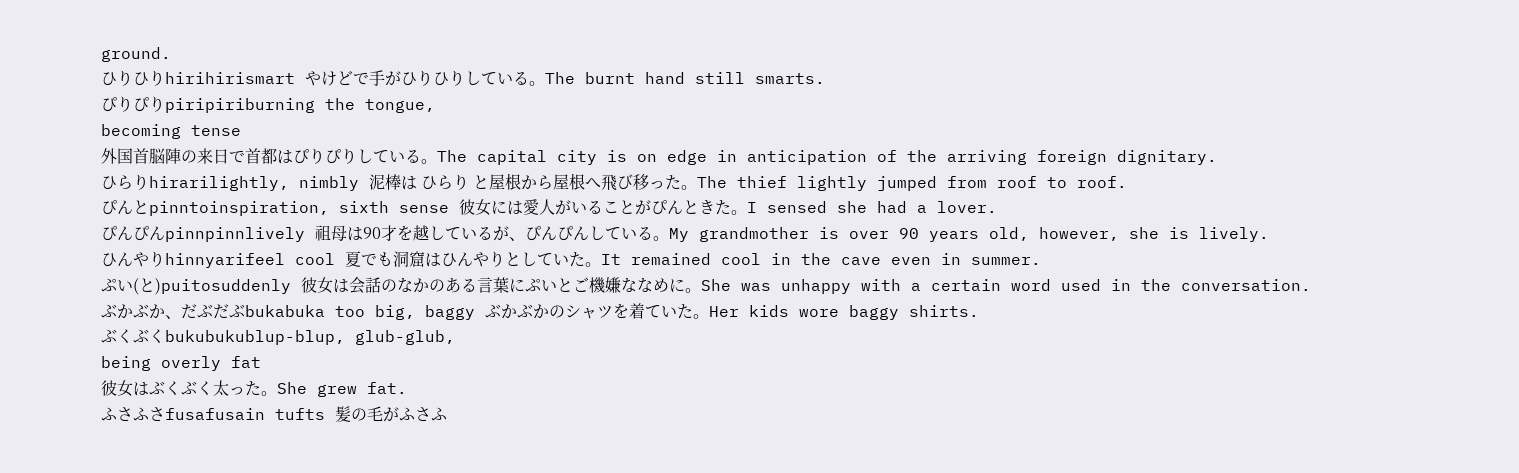ground.
ひりひりhirihirismart やけどで手がひりひりしている。The burnt hand still smarts.
ぴりぴりpiripiriburning the tongue,
becoming tense
外国首脳陣の来日で首都はぴりぴりしている。The capital city is on edge in anticipation of the arriving foreign dignitary.
ひらりhirarilightly, nimbly 泥棒は ひらり と屋根から屋根へ飛び移った。The thief lightly jumped from roof to roof.
ぴんとpinntoinspiration, sixth sense 彼女には愛人がいることがぴんときた。I sensed she had a lover.
ぴんぴんpinnpinnlively 祖母は90才を越しているが、ぴんぴんしている。My grandmother is over 90 years old, however, she is lively.
ひんやりhinnyarifeel cool 夏でも洞窟はひんやりとしていた。It remained cool in the cave even in summer.
ぷい(と)puitosuddenly 彼女は会話のなかのある言葉にぷいとご機嫌ななめに。She was unhappy with a certain word used in the conversation.
ぶかぶか、だぶだぶbukabuka too big, baggy ぶかぶかのシャツを着ていた。Her kids wore baggy shirts.
ぶくぶくbukubukublup-blup, glub-glub,
being overly fat
彼女はぶくぶく太った。She grew fat.
ふさふさfusafusain tufts 髪の毛がふさふ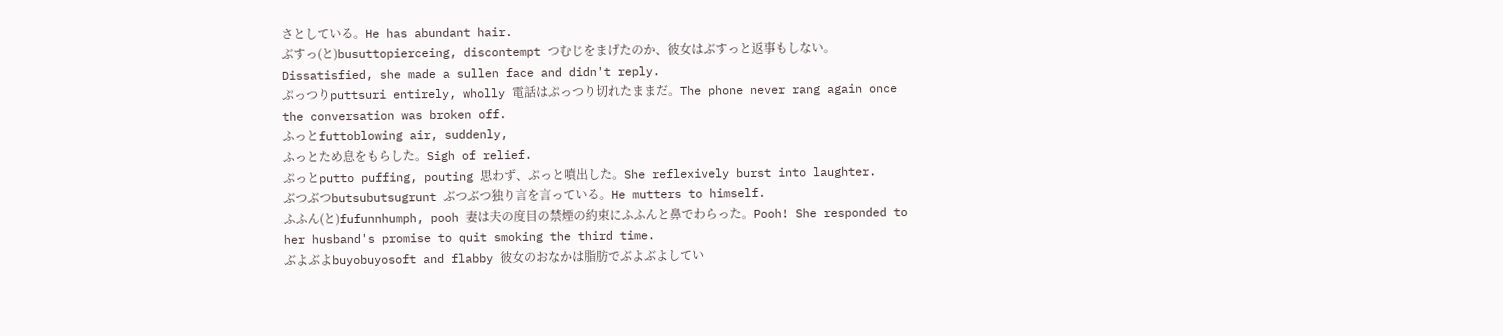さとしている。He has abundant hair.
ぶすっ(と)busuttopierceing, discontempt つむじをまげたのか、彼女はぶすっと返事もしない。Dissatisfied, she made a sullen face and didn't reply.
ぷっつりputtsuri entirely, wholly 電話はぷっつり切れたままだ。The phone never rang again once the conversation was broken off.
ふっとfuttoblowing air, suddenly,
ふっとため息をもらした。Sigh of relief.
ぷっとputto puffing, pouting 思わず、ぷっと噴出した。She reflexively burst into laughter.
ぶつぶつbutsubutsugrunt ぶつぶつ独り言を言っている。He mutters to himself.
ふふん(と)fufunnhumph, pooh 妻は夫の度目の禁煙の約束にふふんと鼻でわらった。Pooh! She responded to her husband's promise to quit smoking the third time.
ぶよぶよbuyobuyosoft and flabby 彼女のおなかは脂肪でぶよぶよしてい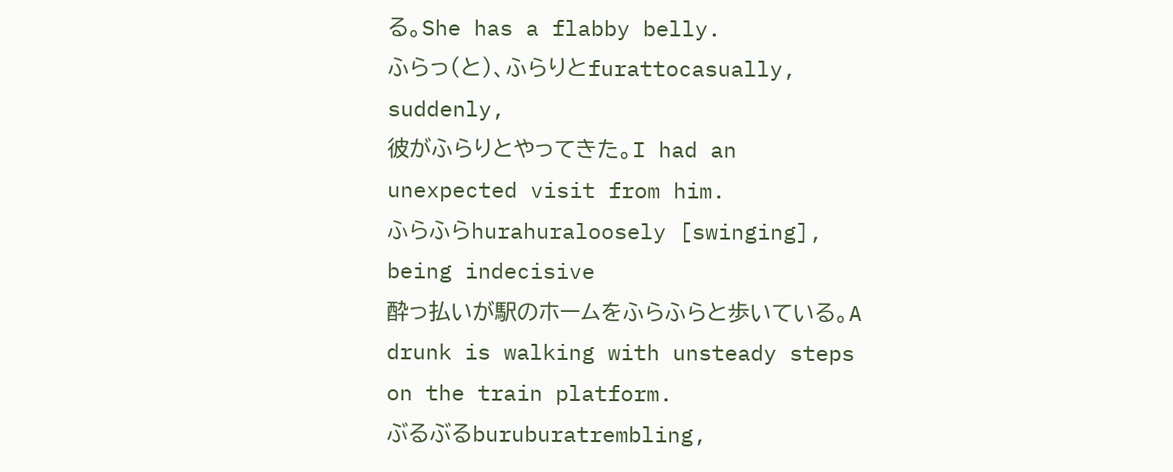る。She has a flabby belly.
ふらっ(と)、ふらりとfurattocasually, suddenly,
彼がふらりとやってきた。I had an unexpected visit from him.
ふらふらhurahuraloosely [swinging],
being indecisive
酔っ払いが駅のホームをふらふらと歩いている。A drunk is walking with unsteady steps on the train platform.
ぶるぶるburuburatrembling,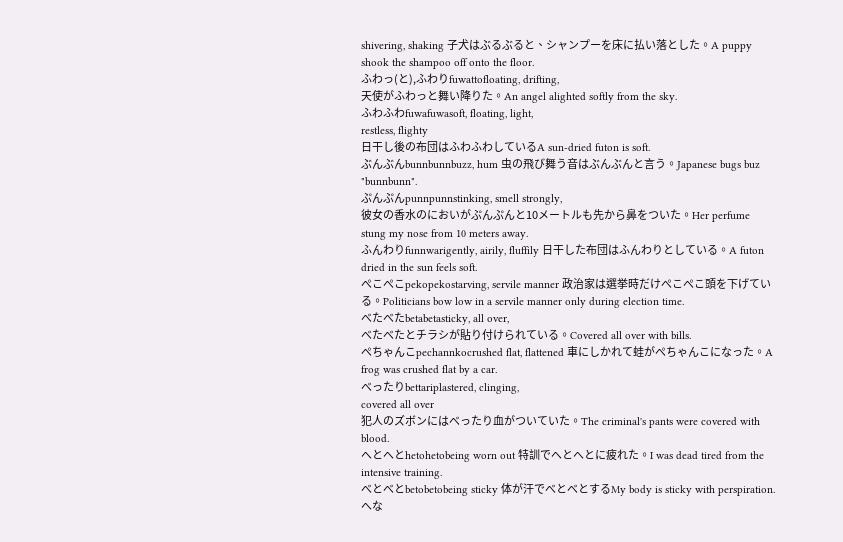shivering, shaking 子犬はぶるぶると、シャンプーを床に払い落とした。A puppy shook the shampoo off onto the floor.
ふわっ(と),ふわりfuwattofloating, drifting,
天使がふわっと舞い降りた。An angel alighted softly from the sky.
ふわふわfuwafuwasoft, floating, light,
restless, flighty
日干し後の布団はふわふわしているA sun-dried futon is soft.
ぶんぶんbunnbunnbuzz, hum 虫の飛び舞う音はぶんぶんと言う。Japanese bugs buz "bunnbunn".
ぷんぷんpunnpunnstinking, smell strongly,
彼女の香水のにおいがぷんぷんと10メートルも先から鼻をついた。Her perfume stung my nose from 10 meters away.
ふんわりfunnwarigently, airily, fluffily 日干した布団はふんわりとしている。A futon dried in the sun feels soft.
ぺこぺこpekopekostarving, servile manner 政治家は選挙時だけぺこぺこ頭を下げている。Politicians bow low in a servile manner only during election time.
べたべたbetabetasticky, all over,
べたべたとチラシが貼り付けられている。Covered all over with bills.
ぺちゃんこpechannkocrushed flat, flattened 車にしかれて蛙がぺちゃんこになった。A frog was crushed flat by a car.
べったりbettariplastered, clinging,
covered all over
犯人のズボンにはべったり血がついていた。The criminal's pants were covered with blood.
へとへとhetohetobeing worn out 特訓でへとへとに疲れた。I was dead tired from the intensive training.
べとべとbetobetobeing sticky 体が汗でべとべとするMy body is sticky with perspiration.
へな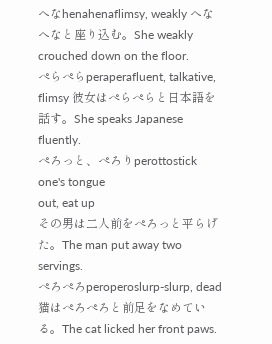へなhenahenaflimsy, weakly へなへなと座り込む。She weakly crouched down on the floor.
ぺらぺらperaperafluent, talkative, flimsy 彼女はぺらぺらと日本語を話す。She speaks Japanese fluently.
ぺろっと、ぺろりperottostick one's tongue
out, eat up
その男は二人前をぺろっと平らげた。The man put away two servings.
ぺろぺろperoperoslurp-slurp, dead
猫はぺろぺろと前足をなめている。The cat licked her front paws.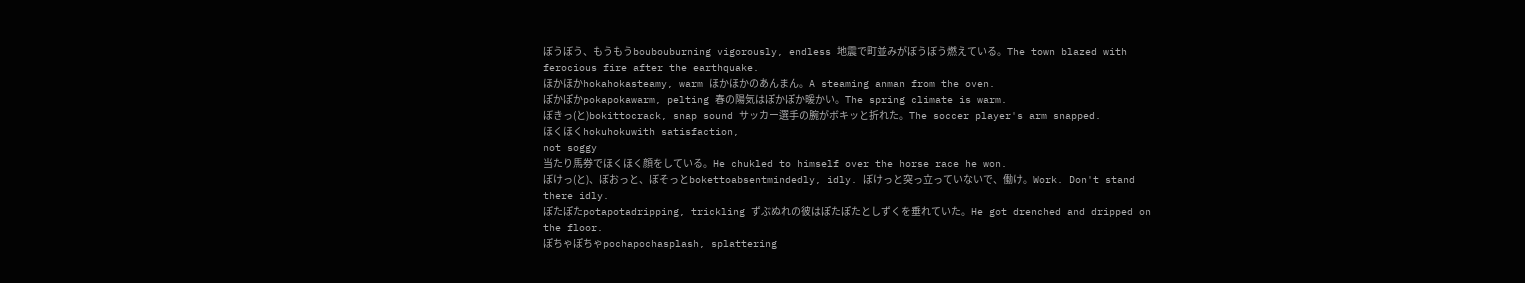ぼうぼう、もうもうboubouburning vigorously, endless 地震で町並みがぼうぼう燃えている。The town blazed with ferocious fire after the earthquake.
ほかほかhokahokasteamy, warm ほかほかのあんまん。A steaming anman from the oven.
ぽかぽかpokapokawarm, pelting 春の陽気はぽかぽか暖かい。The spring climate is warm.
ぼきっ(と)bokittocrack, snap sound サッカー選手の腕がボキッと折れた。The soccer player's arm snapped.
ほくほくhokuhokuwith satisfaction,
not soggy
当たり馬券でほくほく顔をしている。He chukled to himself over the horse race he won.
ぼけっ(と)、ぼおっと、ぼそっとbokettoabsentmindedly, idly. ぼけっと突っ立っていないで、働け。Work. Don't stand there idly.
ぽたぽたpotapotadripping, trickling ずぶぬれの彼はぽたぽたとしずくを垂れていた。He got drenched and dripped on the floor.
ぽちゃぽちゃpochapochasplash, splattering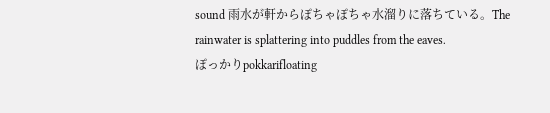sound 雨水が軒からぽちゃぽちゃ水溜りに落ちている。The rainwater is splattering into puddles from the eaves.
ぽっかりpokkarifloating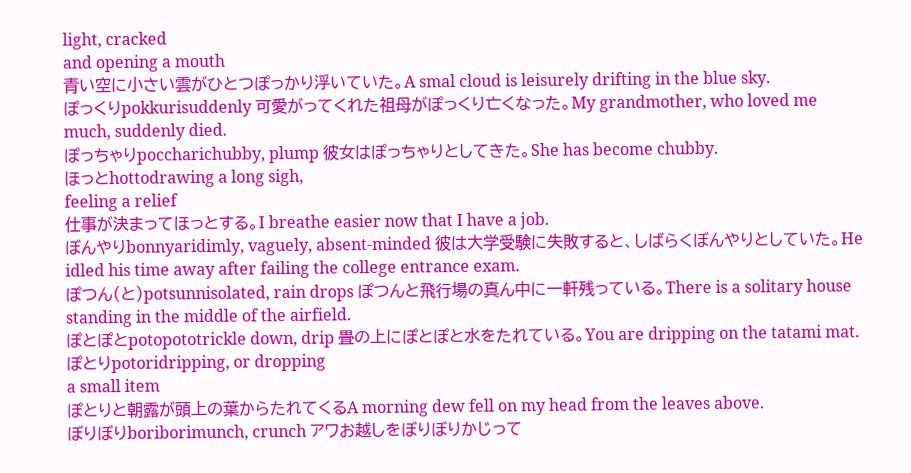light, cracked
and opening a mouth
青い空に小さい雲がひとつぽっかり浮いていた。A smal cloud is leisurely drifting in the blue sky.
ぽっくりpokkurisuddenly 可愛がってくれた祖母がぽっくり亡くなった。My grandmother, who loved me much, suddenly died.
ぽっちゃりpoccharichubby, plump 彼女はぽっちゃりとしてきた。She has become chubby.
ほっとhottodrawing a long sigh,
feeling a relief
仕事が決まってほっとする。I breathe easier now that I have a job.
ぼんやりbonnyaridimly, vaguely, absent-minded 彼は大学受験に失敗すると、しばらくぼんやりとしていた。He idled his time away after failing the college entrance exam.
ぽつん(と)potsunnisolated, rain drops ぽつんと飛行場の真ん中に一軒残っている。There is a solitary house standing in the middle of the airfield.
ぽとぽとpotopototrickle down, drip 畳の上にぽとぽと水をたれている。You are dripping on the tatami mat.
ぽとりpotoridripping, or dropping
a small item
ぽとりと朝露が頭上の葉からたれてくるA morning dew fell on my head from the leaves above.
ぼりぼりboriborimunch, crunch アワお越しをぼりぼりかじって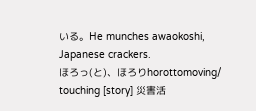いる。He munches awaokoshi, Japanese crackers.
ほろっ(と)、ほろりhorottomoving/ touching [story] 災害活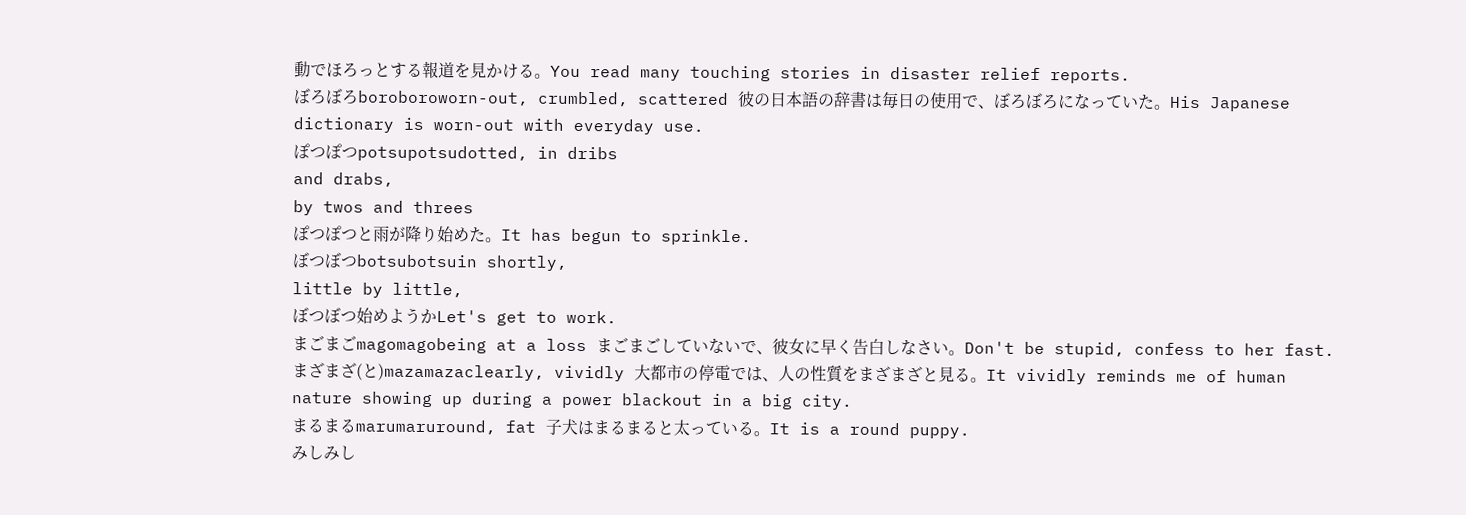動でほろっとする報道を見かける。You read many touching stories in disaster relief reports.
ぼろぼろboroboroworn-out, crumbled, scattered 彼の日本語の辞書は毎日の使用で、ぼろぼろになっていた。His Japanese dictionary is worn-out with everyday use.
ぽつぽつpotsupotsudotted, in dribs
and drabs,
by twos and threes
ぽつぽつと雨が降り始めた。It has begun to sprinkle.
ぼつぼつbotsubotsuin shortly,
little by little,
ぼつぼつ始めようかLet's get to work.
まごまごmagomagobeing at a loss まごまごしていないで、彼女に早く告白しなさい。Don't be stupid, confess to her fast.
まざまざ(と)mazamazaclearly, vividly 大都市の停電では、人の性質をまざまざと見る。It vividly reminds me of human nature showing up during a power blackout in a big city.
まるまるmarumaruround, fat 子犬はまるまると太っている。It is a round puppy.
みしみし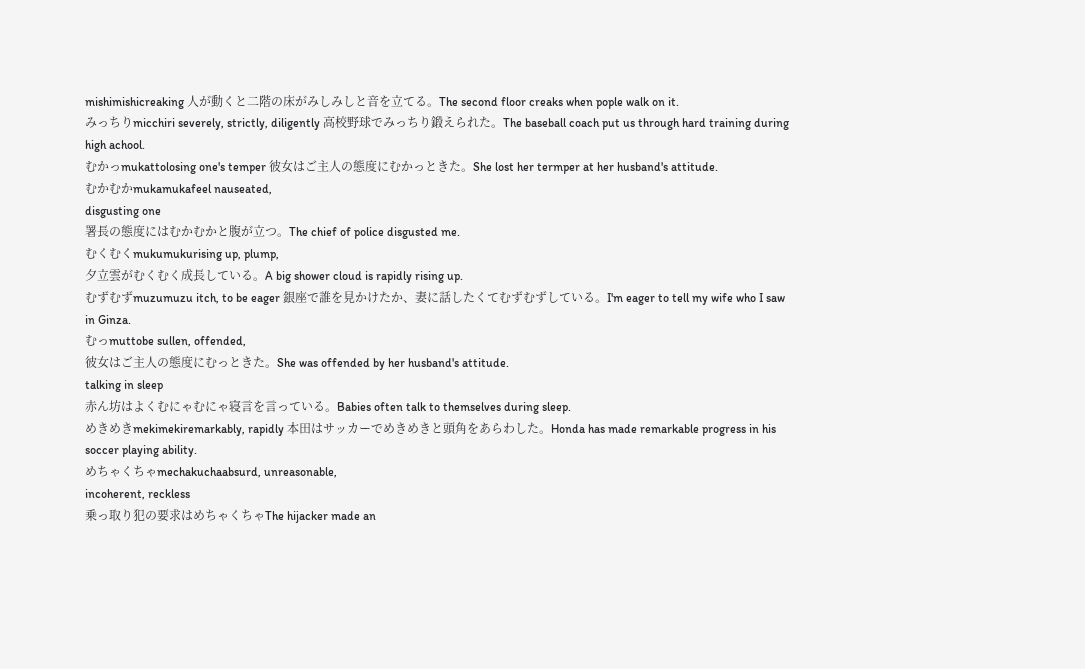mishimishicreaking 人が動くと二階の床がみしみしと音を立てる。The second floor creaks when pople walk on it.
みっちりmicchiri severely, strictly, diligently 高校野球でみっちり鍛えられた。The baseball coach put us through hard training during high achool.
むかっmukattolosing one's temper 彼女はご主人の態度にむかっときた。She lost her termper at her husband's attitude.
むかむかmukamukafeel nauseated,
disgusting one
署長の態度にはむかむかと腹が立つ。The chief of police disgusted me.
むくむくmukumukurising up, plump,
夕立雲がむくむく成長している。A big shower cloud is rapidly rising up.
むずむずmuzumuzu itch, to be eager 銀座で誰を見かけたか、妻に話したくてむずむずしている。I'm eager to tell my wife who I saw in Ginza.
むっmuttobe sullen, offended,
彼女はご主人の態度にむっときた。She was offended by her husband's attitude.
talking in sleep
赤ん坊はよくむにゃむにゃ寝言を言っている。Babies often talk to themselves during sleep.
めきめきmekimekiremarkably, rapidly 本田はサッカーでめきめきと頭角をあらわした。Honda has made remarkable progress in his soccer playing ability.
めちゃくちゃmechakuchaabsurd, unreasonable,
incoherent, reckless
乗っ取り犯の要求はめちゃくちゃThe hijacker made an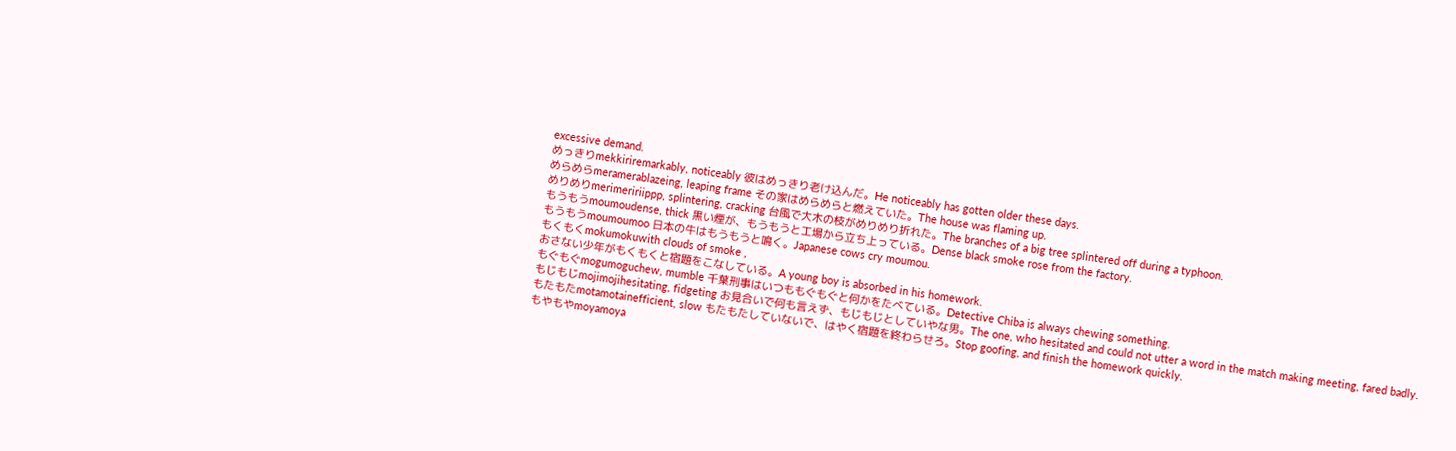excessive demand.
めっきりmekkiriremarkably, noticeably 彼はめっきり老け込んだ。He noticeably has gotten older these days.
めらめらmeramerablazeing, leaping frame その家はめらめらと燃えていた。The house was flaming up.
めりめりmerimeririippp, splintering, cracking 台風で大木の枝がめりめり折れた。The branches of a big tree splintered off during a typhoon.
もうもうmoumoudense, thick 黒い煙が、もうもうと工場から立ち上っている。Dense black smoke rose from the factory.
もうもうmoumoumoo 日本の牛はもうもうと鳴く。Japanese cows cry moumou.
もくもくmokumokuwith clouds of smoke ,
おさない少年がもくもくと宿題をこなしている。A young boy is absorbed in his homework.
もぐもぐmogumoguchew, mumble 千葉刑事はいつももぐもぐと何かをたべている。Detective Chiba is always chewing something.
もじもじmojimojihesitating, fidgeting お見合いで何も言えず、もじもじとしていやな男。The one, who hesitated and could not utter a word in the match making meeting, fared badly.
もたもたmotamotainefficient, slow もたもたしていないで、はやく宿題を終わらせろ。Stop goofing, and finish the homework quickly.
もやもやmoyamoya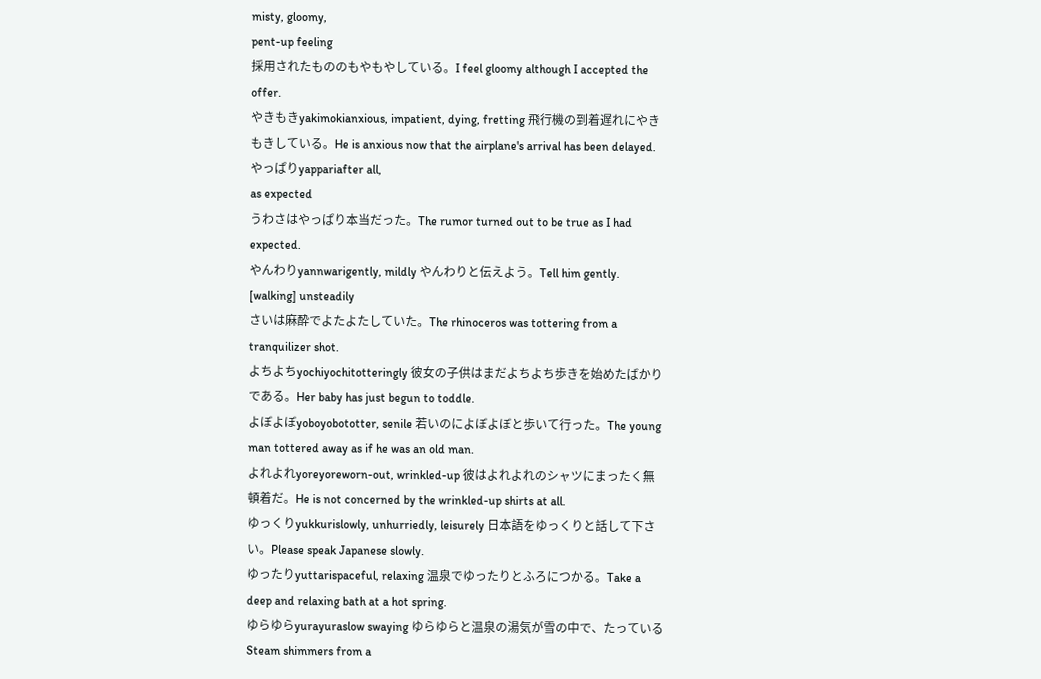misty, gloomy,
pent-up feeling
採用されたもののもやもやしている。I feel gloomy although I accepted the offer.
やきもきyakimokianxious, impatient, dying, fretting 飛行機の到着遅れにやきもきしている。He is anxious now that the airplane's arrival has been delayed.
やっぱりyappariafter all,
as expected
うわさはやっぱり本当だった。The rumor turned out to be true as I had expected.
やんわりyannwarigently, mildly やんわりと伝えよう。Tell him gently.
[walking] unsteadily
さいは麻酔でよたよたしていた。The rhinoceros was tottering from a tranquilizer shot.
よちよちyochiyochitotteringly 彼女の子供はまだよちよち歩きを始めたばかりである。Her baby has just begun to toddle.
よぼよぼyoboyobototter, senile 若いのによぼよぼと歩いて行った。The young man tottered away as if he was an old man.
よれよれyoreyoreworn-out, wrinkled-up 彼はよれよれのシャツにまったく無頓着だ。He is not concerned by the wrinkled-up shirts at all.
ゆっくりyukkurislowly, unhurriedly, leisurely 日本語をゆっくりと話して下さい。Please speak Japanese slowly.
ゆったりyuttarispaceful, relaxing 温泉でゆったりとふろにつかる。Take a deep and relaxing bath at a hot spring.
ゆらゆらyurayuraslow swaying ゆらゆらと温泉の湯気が雪の中で、たっているSteam shimmers from a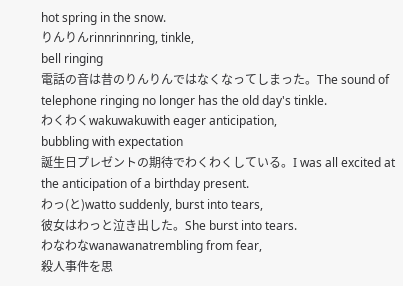hot spring in the snow.
りんりんrinnrinnring, tinkle,
bell ringing
電話の音は昔のりんりんではなくなってしまった。The sound of telephone ringing no longer has the old day's tinkle.
わくわくwakuwakuwith eager anticipation,
bubbling with expectation
誕生日プレゼントの期待でわくわくしている。I was all excited at the anticipation of a birthday present.
わっ(と)watto suddenly, burst into tears,
彼女はわっと泣き出した。She burst into tears.
わなわなwanawanatrembling from fear,
殺人事件を思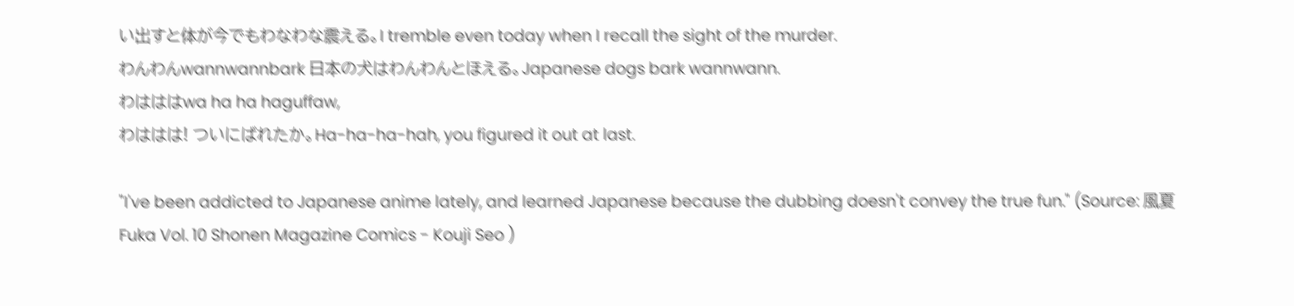い出すと体が今でもわなわな震える。I tremble even today when I recall the sight of the murder.
わんわんwannwannbark 日本の犬はわんわんとほえる。Japanese dogs bark wannwann.
わはははwa ha ha haguffaw,
わははは! ついにばれたか。Ha-ha-ha-hah, you figured it out at last.

"I've been addicted to Japanese anime lately, and learned Japanese because the dubbing doesn't convey the true fun." (Source: 風夏 Fuka Vol. 10 Shonen Magazine Comics - Kouji Seo )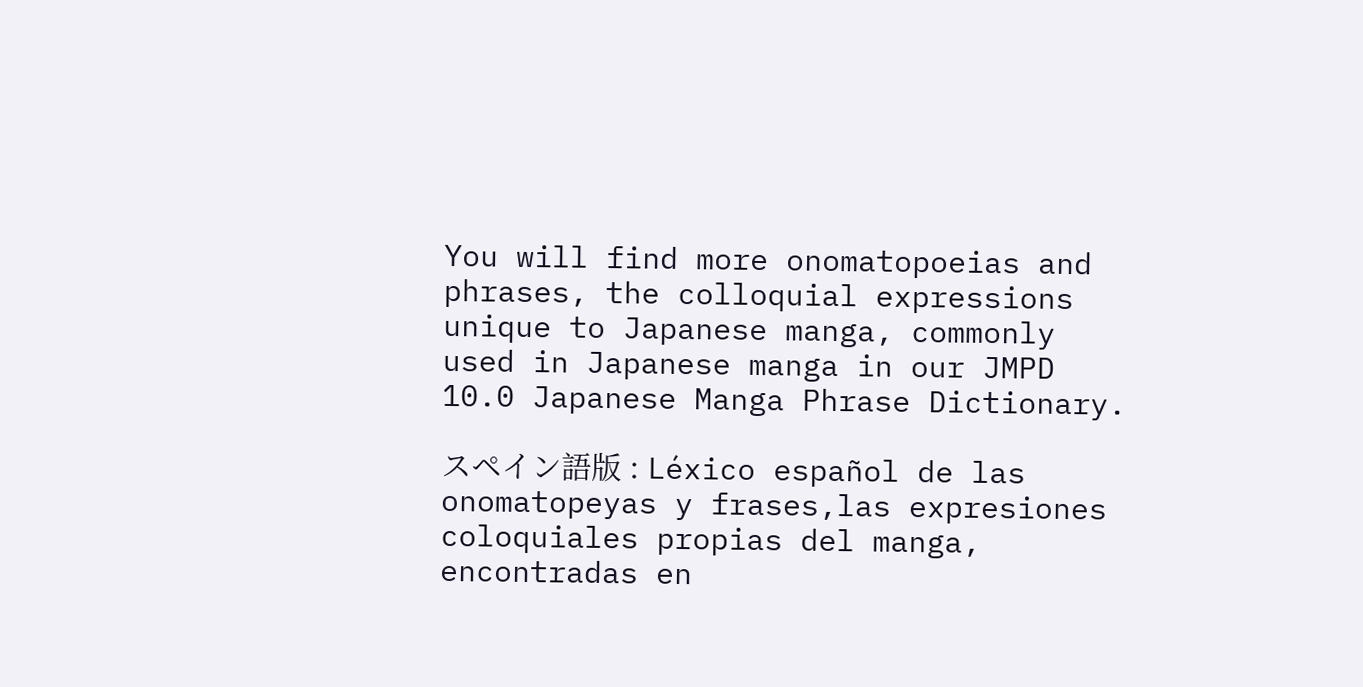You will find more onomatopoeias and phrases, the colloquial expressions unique to Japanese manga, commonly used in Japanese manga in our JMPD 10.0 Japanese Manga Phrase Dictionary.

スペイン語版 : Léxico español de las onomatopeyas y frases,las expresiones coloquiales propias del manga, encontradas en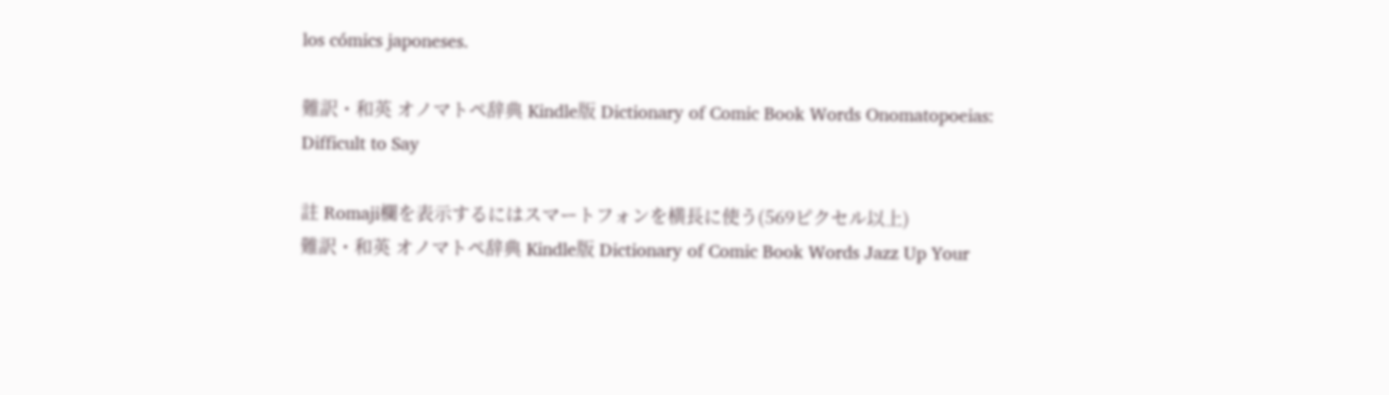los cómics japoneses.

難訳・和英 オノマトペ辞典 Kindle版 Dictionary of Comic Book Words Onomatopoeias: Difficult to Say

註 Romaji欄を表示するにはスマートフォンを横長に使う(569ピクセル以上)
難訳・和英 オノマトペ辞典 Kindle版 Dictionary of Comic Book Words Jazz Up Your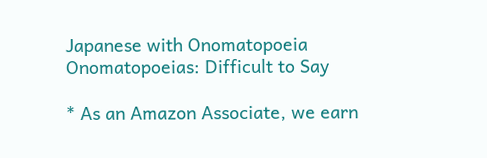Japanese with Onomatopoeia Onomatopoeias: Difficult to Say

* As an Amazon Associate, we earn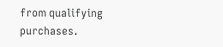from qualifying purchases.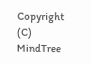Copyright (C) MindTree